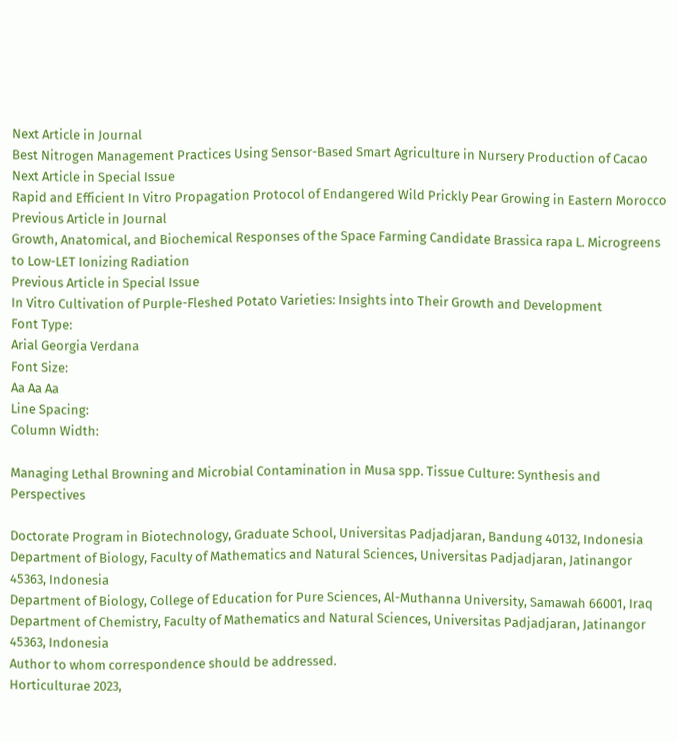Next Article in Journal
Best Nitrogen Management Practices Using Sensor-Based Smart Agriculture in Nursery Production of Cacao
Next Article in Special Issue
Rapid and Efficient In Vitro Propagation Protocol of Endangered Wild Prickly Pear Growing in Eastern Morocco
Previous Article in Journal
Growth, Anatomical, and Biochemical Responses of the Space Farming Candidate Brassica rapa L. Microgreens to Low-LET Ionizing Radiation
Previous Article in Special Issue
In Vitro Cultivation of Purple-Fleshed Potato Varieties: Insights into Their Growth and Development
Font Type:
Arial Georgia Verdana
Font Size:
Aa Aa Aa
Line Spacing:
Column Width:

Managing Lethal Browning and Microbial Contamination in Musa spp. Tissue Culture: Synthesis and Perspectives

Doctorate Program in Biotechnology, Graduate School, Universitas Padjadjaran, Bandung 40132, Indonesia
Department of Biology, Faculty of Mathematics and Natural Sciences, Universitas Padjadjaran, Jatinangor 45363, Indonesia
Department of Biology, College of Education for Pure Sciences, Al-Muthanna University, Samawah 66001, Iraq
Department of Chemistry, Faculty of Mathematics and Natural Sciences, Universitas Padjadjaran, Jatinangor 45363, Indonesia
Author to whom correspondence should be addressed.
Horticulturae 2023,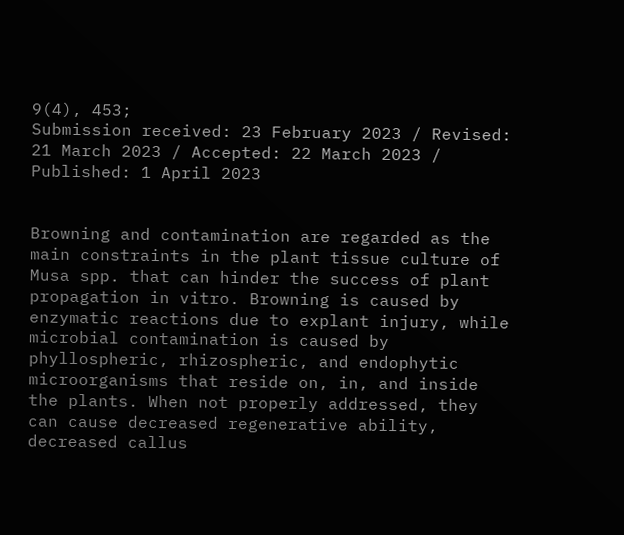9(4), 453;
Submission received: 23 February 2023 / Revised: 21 March 2023 / Accepted: 22 March 2023 / Published: 1 April 2023


Browning and contamination are regarded as the main constraints in the plant tissue culture of Musa spp. that can hinder the success of plant propagation in vitro. Browning is caused by enzymatic reactions due to explant injury, while microbial contamination is caused by phyllospheric, rhizospheric, and endophytic microorganisms that reside on, in, and inside the plants. When not properly addressed, they can cause decreased regenerative ability, decreased callus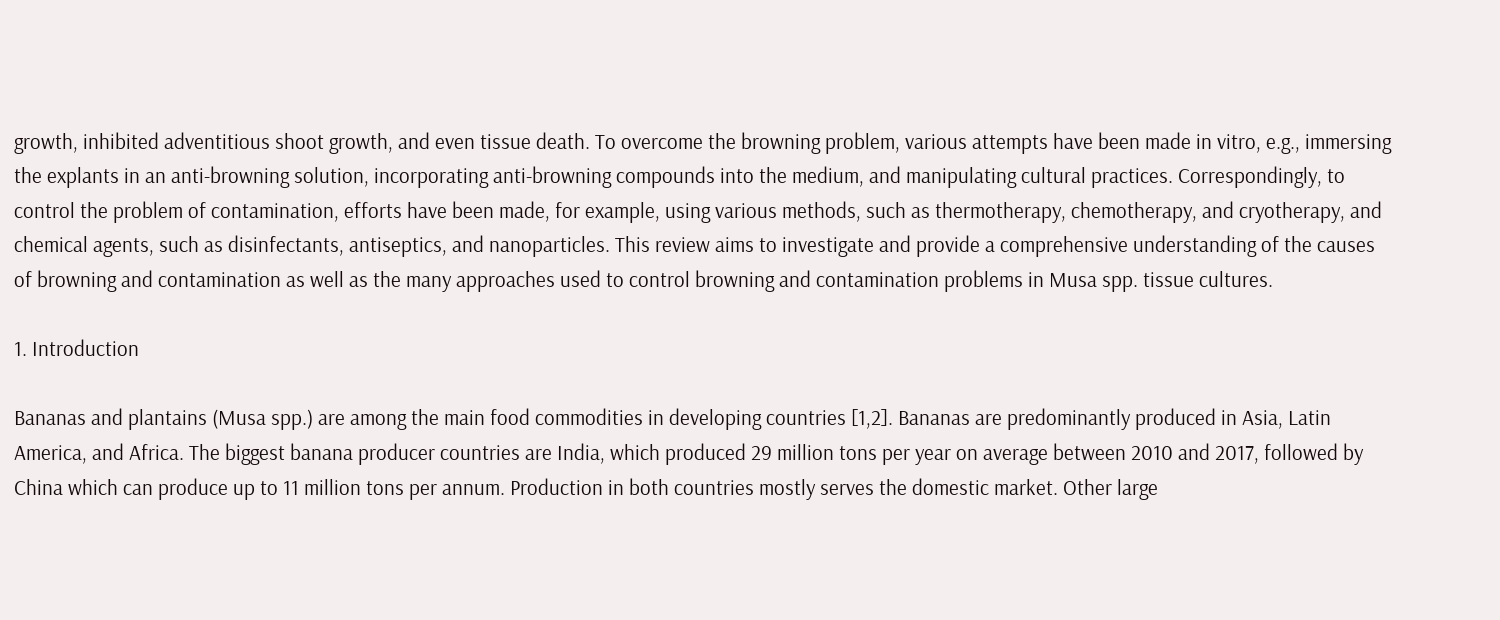growth, inhibited adventitious shoot growth, and even tissue death. To overcome the browning problem, various attempts have been made in vitro, e.g., immersing the explants in an anti-browning solution, incorporating anti-browning compounds into the medium, and manipulating cultural practices. Correspondingly, to control the problem of contamination, efforts have been made, for example, using various methods, such as thermotherapy, chemotherapy, and cryotherapy, and chemical agents, such as disinfectants, antiseptics, and nanoparticles. This review aims to investigate and provide a comprehensive understanding of the causes of browning and contamination as well as the many approaches used to control browning and contamination problems in Musa spp. tissue cultures.

1. Introduction

Bananas and plantains (Musa spp.) are among the main food commodities in developing countries [1,2]. Bananas are predominantly produced in Asia, Latin America, and Africa. The biggest banana producer countries are India, which produced 29 million tons per year on average between 2010 and 2017, followed by China which can produce up to 11 million tons per annum. Production in both countries mostly serves the domestic market. Other large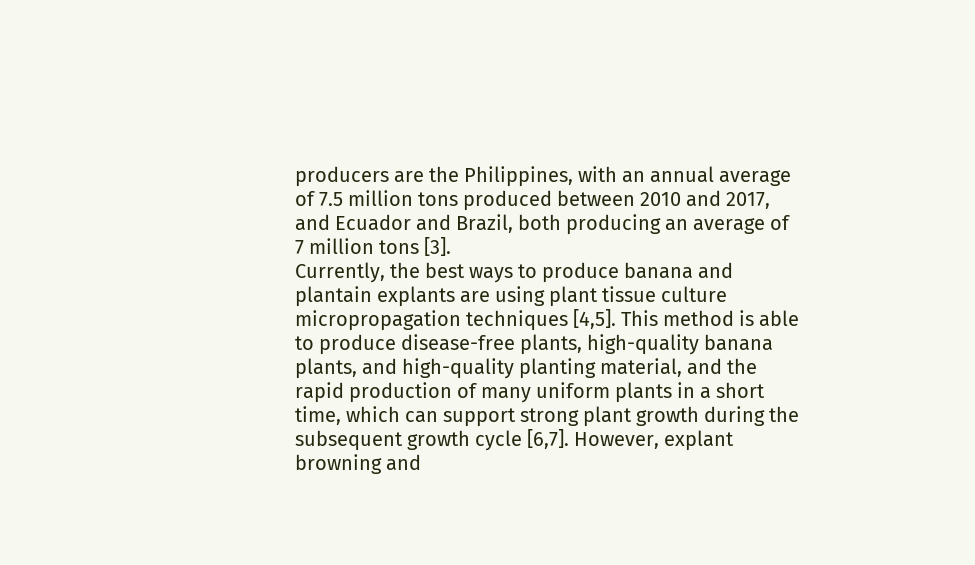producers are the Philippines, with an annual average of 7.5 million tons produced between 2010 and 2017, and Ecuador and Brazil, both producing an average of 7 million tons [3].
Currently, the best ways to produce banana and plantain explants are using plant tissue culture micropropagation techniques [4,5]. This method is able to produce disease-free plants, high-quality banana plants, and high-quality planting material, and the rapid production of many uniform plants in a short time, which can support strong plant growth during the subsequent growth cycle [6,7]. However, explant browning and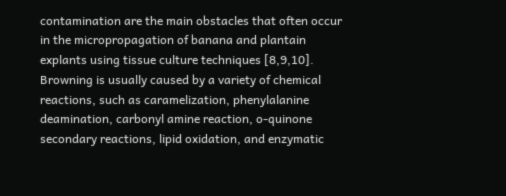contamination are the main obstacles that often occur in the micropropagation of banana and plantain explants using tissue culture techniques [8,9,10].
Browning is usually caused by a variety of chemical reactions, such as caramelization, phenylalanine deamination, carbonyl amine reaction, o-quinone secondary reactions, lipid oxidation, and enzymatic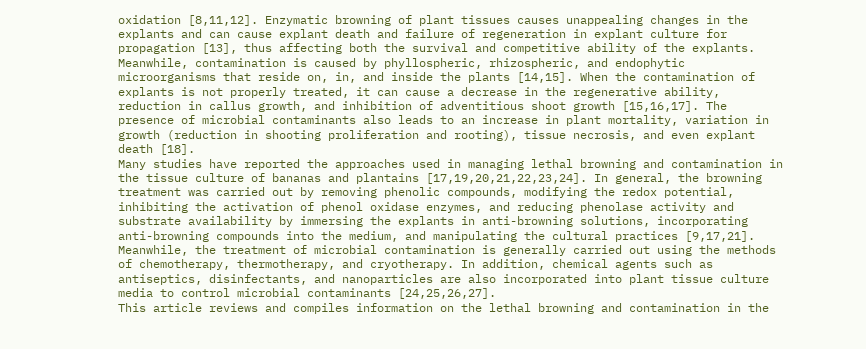oxidation [8,11,12]. Enzymatic browning of plant tissues causes unappealing changes in the explants and can cause explant death and failure of regeneration in explant culture for propagation [13], thus affecting both the survival and competitive ability of the explants.
Meanwhile, contamination is caused by phyllospheric, rhizospheric, and endophytic microorganisms that reside on, in, and inside the plants [14,15]. When the contamination of explants is not properly treated, it can cause a decrease in the regenerative ability, reduction in callus growth, and inhibition of adventitious shoot growth [15,16,17]. The presence of microbial contaminants also leads to an increase in plant mortality, variation in growth (reduction in shooting proliferation and rooting), tissue necrosis, and even explant death [18].
Many studies have reported the approaches used in managing lethal browning and contamination in the tissue culture of bananas and plantains [17,19,20,21,22,23,24]. In general, the browning treatment was carried out by removing phenolic compounds, modifying the redox potential, inhibiting the activation of phenol oxidase enzymes, and reducing phenolase activity and substrate availability by immersing the explants in anti-browning solutions, incorporating anti-browning compounds into the medium, and manipulating the cultural practices [9,17,21]. Meanwhile, the treatment of microbial contamination is generally carried out using the methods of chemotherapy, thermotherapy, and cryotherapy. In addition, chemical agents such as antiseptics, disinfectants, and nanoparticles are also incorporated into plant tissue culture media to control microbial contaminants [24,25,26,27].
This article reviews and compiles information on the lethal browning and contamination in the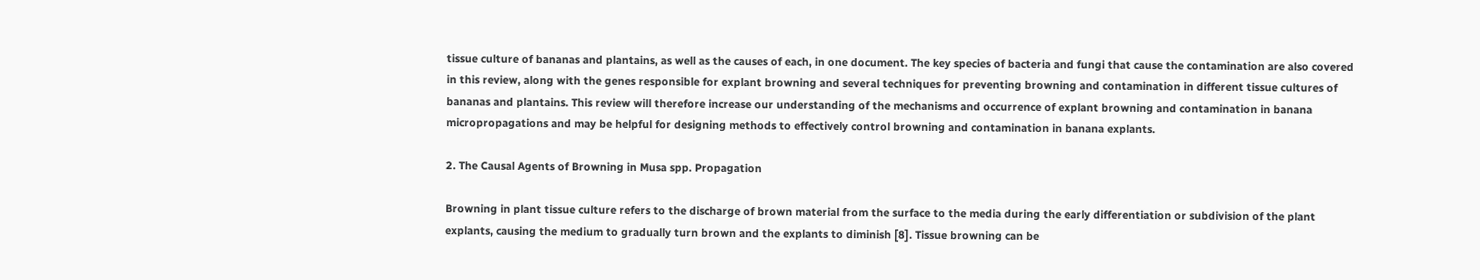tissue culture of bananas and plantains, as well as the causes of each, in one document. The key species of bacteria and fungi that cause the contamination are also covered in this review, along with the genes responsible for explant browning and several techniques for preventing browning and contamination in different tissue cultures of bananas and plantains. This review will therefore increase our understanding of the mechanisms and occurrence of explant browning and contamination in banana micropropagations and may be helpful for designing methods to effectively control browning and contamination in banana explants.

2. The Causal Agents of Browning in Musa spp. Propagation

Browning in plant tissue culture refers to the discharge of brown material from the surface to the media during the early differentiation or subdivision of the plant explants, causing the medium to gradually turn brown and the explants to diminish [8]. Tissue browning can be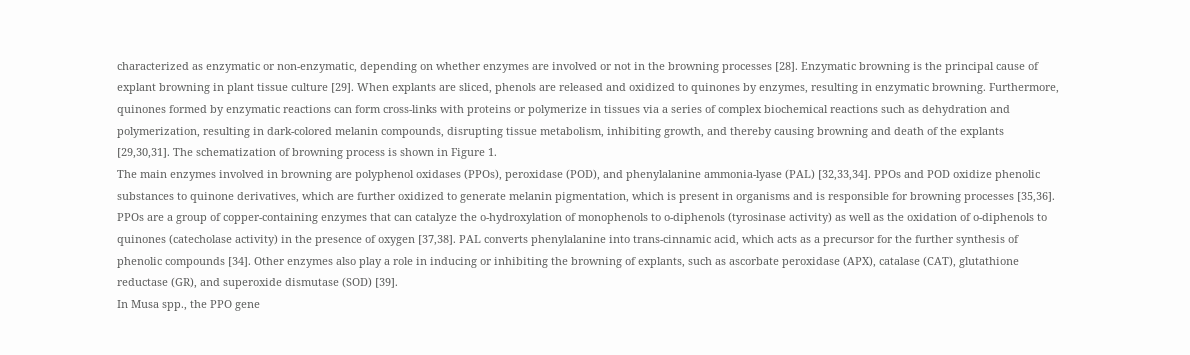characterized as enzymatic or non-enzymatic, depending on whether enzymes are involved or not in the browning processes [28]. Enzymatic browning is the principal cause of explant browning in plant tissue culture [29]. When explants are sliced, phenols are released and oxidized to quinones by enzymes, resulting in enzymatic browning. Furthermore, quinones formed by enzymatic reactions can form cross-links with proteins or polymerize in tissues via a series of complex biochemical reactions such as dehydration and polymerization, resulting in dark-colored melanin compounds, disrupting tissue metabolism, inhibiting growth, and thereby causing browning and death of the explants [29,30,31]. The schematization of browning process is shown in Figure 1.
The main enzymes involved in browning are polyphenol oxidases (PPOs), peroxidase (POD), and phenylalanine ammonia-lyase (PAL) [32,33,34]. PPOs and POD oxidize phenolic substances to quinone derivatives, which are further oxidized to generate melanin pigmentation, which is present in organisms and is responsible for browning processes [35,36]. PPOs are a group of copper-containing enzymes that can catalyze the o-hydroxylation of monophenols to o-diphenols (tyrosinase activity) as well as the oxidation of o-diphenols to quinones (catecholase activity) in the presence of oxygen [37,38]. PAL converts phenylalanine into trans-cinnamic acid, which acts as a precursor for the further synthesis of phenolic compounds [34]. Other enzymes also play a role in inducing or inhibiting the browning of explants, such as ascorbate peroxidase (APX), catalase (CAT), glutathione reductase (GR), and superoxide dismutase (SOD) [39].
In Musa spp., the PPO gene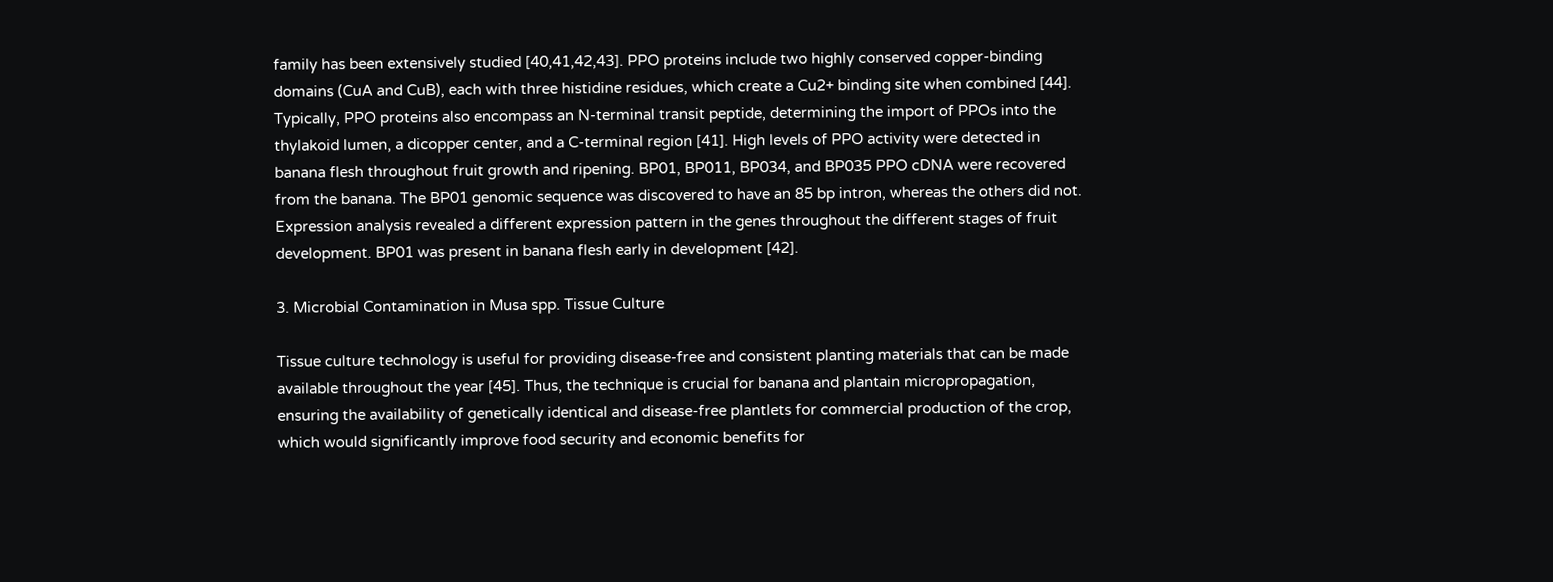family has been extensively studied [40,41,42,43]. PPO proteins include two highly conserved copper-binding domains (CuA and CuB), each with three histidine residues, which create a Cu2+ binding site when combined [44]. Typically, PPO proteins also encompass an N-terminal transit peptide, determining the import of PPOs into the thylakoid lumen, a dicopper center, and a C-terminal region [41]. High levels of PPO activity were detected in banana flesh throughout fruit growth and ripening. BP01, BP011, BP034, and BP035 PPO cDNA were recovered from the banana. The BP01 genomic sequence was discovered to have an 85 bp intron, whereas the others did not. Expression analysis revealed a different expression pattern in the genes throughout the different stages of fruit development. BP01 was present in banana flesh early in development [42].

3. Microbial Contamination in Musa spp. Tissue Culture

Tissue culture technology is useful for providing disease-free and consistent planting materials that can be made available throughout the year [45]. Thus, the technique is crucial for banana and plantain micropropagation, ensuring the availability of genetically identical and disease-free plantlets for commercial production of the crop, which would significantly improve food security and economic benefits for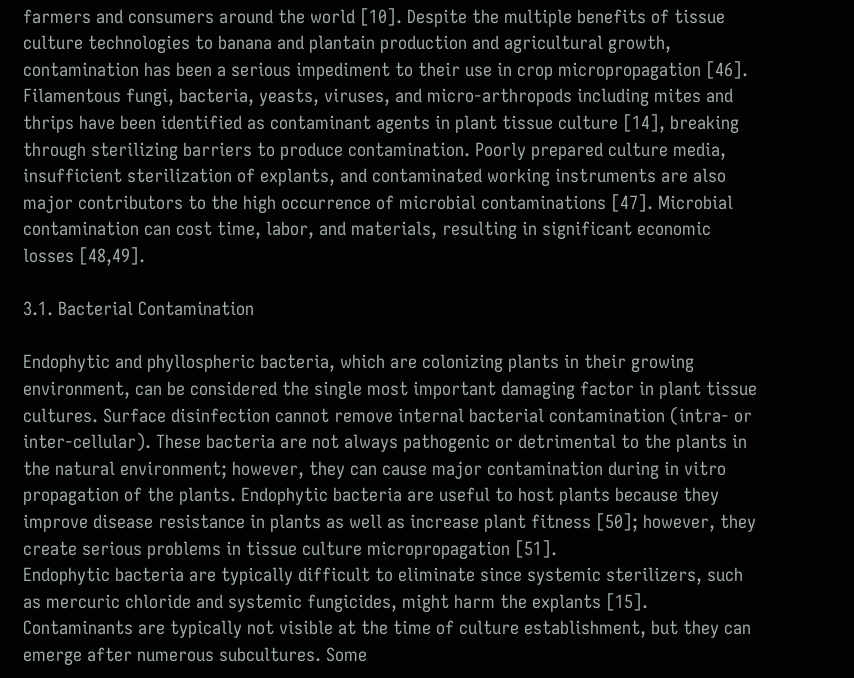farmers and consumers around the world [10]. Despite the multiple benefits of tissue culture technologies to banana and plantain production and agricultural growth, contamination has been a serious impediment to their use in crop micropropagation [46].
Filamentous fungi, bacteria, yeasts, viruses, and micro-arthropods including mites and thrips have been identified as contaminant agents in plant tissue culture [14], breaking through sterilizing barriers to produce contamination. Poorly prepared culture media, insufficient sterilization of explants, and contaminated working instruments are also major contributors to the high occurrence of microbial contaminations [47]. Microbial contamination can cost time, labor, and materials, resulting in significant economic losses [48,49].

3.1. Bacterial Contamination

Endophytic and phyllospheric bacteria, which are colonizing plants in their growing environment, can be considered the single most important damaging factor in plant tissue cultures. Surface disinfection cannot remove internal bacterial contamination (intra- or inter-cellular). These bacteria are not always pathogenic or detrimental to the plants in the natural environment; however, they can cause major contamination during in vitro propagation of the plants. Endophytic bacteria are useful to host plants because they improve disease resistance in plants as well as increase plant fitness [50]; however, they create serious problems in tissue culture micropropagation [51].
Endophytic bacteria are typically difficult to eliminate since systemic sterilizers, such as mercuric chloride and systemic fungicides, might harm the explants [15]. Contaminants are typically not visible at the time of culture establishment, but they can emerge after numerous subcultures. Some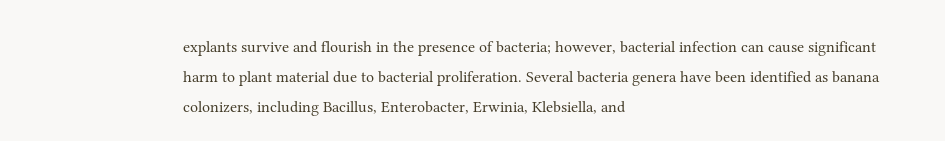explants survive and flourish in the presence of bacteria; however, bacterial infection can cause significant harm to plant material due to bacterial proliferation. Several bacteria genera have been identified as banana colonizers, including Bacillus, Enterobacter, Erwinia, Klebsiella, and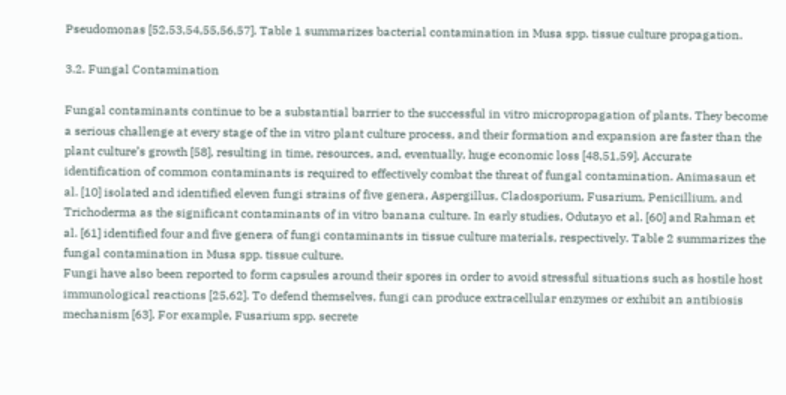Pseudomonas [52,53,54,55,56,57]. Table 1 summarizes bacterial contamination in Musa spp. tissue culture propagation.

3.2. Fungal Contamination

Fungal contaminants continue to be a substantial barrier to the successful in vitro micropropagation of plants. They become a serious challenge at every stage of the in vitro plant culture process, and their formation and expansion are faster than the plant culture’s growth [58], resulting in time, resources, and, eventually, huge economic loss [48,51,59]. Accurate identification of common contaminants is required to effectively combat the threat of fungal contamination. Animasaun et al. [10] isolated and identified eleven fungi strains of five genera, Aspergillus, Cladosporium, Fusarium, Penicillium, and Trichoderma as the significant contaminants of in vitro banana culture. In early studies, Odutayo et al. [60] and Rahman et al. [61] identified four and five genera of fungi contaminants in tissue culture materials, respectively. Table 2 summarizes the fungal contamination in Musa spp. tissue culture.
Fungi have also been reported to form capsules around their spores in order to avoid stressful situations such as hostile host immunological reactions [25,62]. To defend themselves, fungi can produce extracellular enzymes or exhibit an antibiosis mechanism [63]. For example, Fusarium spp. secrete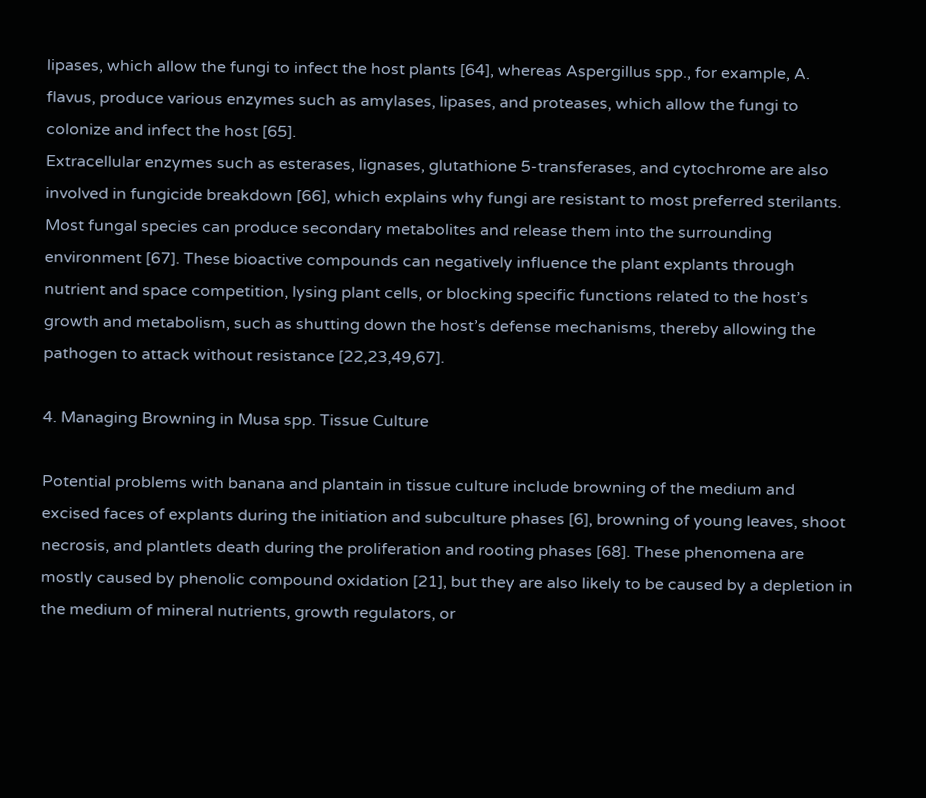lipases, which allow the fungi to infect the host plants [64], whereas Aspergillus spp., for example, A. flavus, produce various enzymes such as amylases, lipases, and proteases, which allow the fungi to colonize and infect the host [65].
Extracellular enzymes such as esterases, lignases, glutathione 5-transferases, and cytochrome are also involved in fungicide breakdown [66], which explains why fungi are resistant to most preferred sterilants. Most fungal species can produce secondary metabolites and release them into the surrounding environment [67]. These bioactive compounds can negatively influence the plant explants through nutrient and space competition, lysing plant cells, or blocking specific functions related to the host’s growth and metabolism, such as shutting down the host’s defense mechanisms, thereby allowing the pathogen to attack without resistance [22,23,49,67].

4. Managing Browning in Musa spp. Tissue Culture

Potential problems with banana and plantain in tissue culture include browning of the medium and excised faces of explants during the initiation and subculture phases [6], browning of young leaves, shoot necrosis, and plantlets death during the proliferation and rooting phases [68]. These phenomena are mostly caused by phenolic compound oxidation [21], but they are also likely to be caused by a depletion in the medium of mineral nutrients, growth regulators, or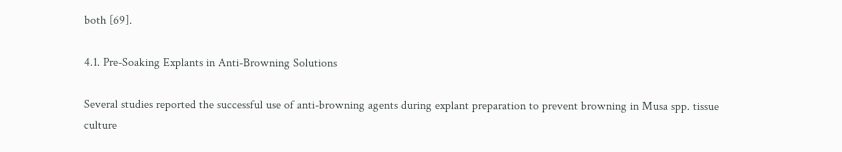both [69].

4.1. Pre-Soaking Explants in Anti-Browning Solutions

Several studies reported the successful use of anti-browning agents during explant preparation to prevent browning in Musa spp. tissue culture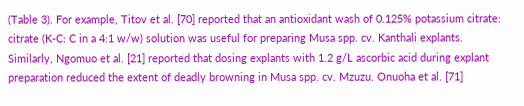(Table 3). For example, Titov et al. [70] reported that an antioxidant wash of 0.125% potassium citrate: citrate (K-C: C in a 4:1 w/w) solution was useful for preparing Musa spp. cv. Kanthali explants. Similarly, Ngomuo et al. [21] reported that dosing explants with 1.2 g/L ascorbic acid during explant preparation reduced the extent of deadly browning in Musa spp. cv. Mzuzu. Onuoha et al. [71]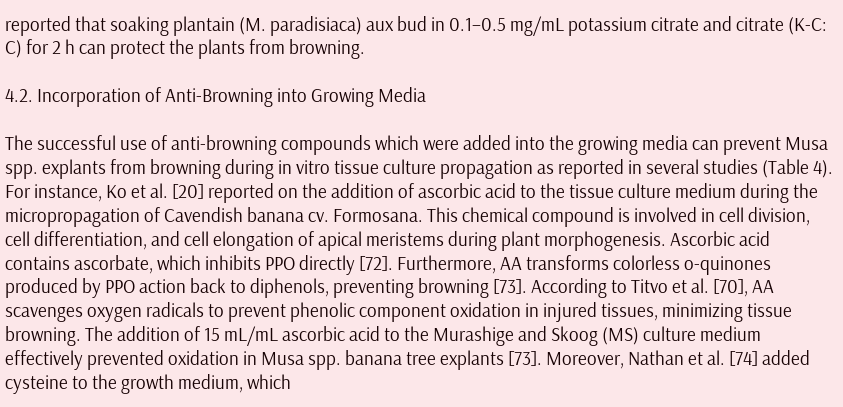reported that soaking plantain (M. paradisiaca) aux bud in 0.1–0.5 mg/mL potassium citrate and citrate (K-C: C) for 2 h can protect the plants from browning.

4.2. Incorporation of Anti-Browning into Growing Media

The successful use of anti-browning compounds which were added into the growing media can prevent Musa spp. explants from browning during in vitro tissue culture propagation as reported in several studies (Table 4). For instance, Ko et al. [20] reported on the addition of ascorbic acid to the tissue culture medium during the micropropagation of Cavendish banana cv. Formosana. This chemical compound is involved in cell division, cell differentiation, and cell elongation of apical meristems during plant morphogenesis. Ascorbic acid contains ascorbate, which inhibits PPO directly [72]. Furthermore, AA transforms colorless o-quinones produced by PPO action back to diphenols, preventing browning [73]. According to Titvo et al. [70], AA scavenges oxygen radicals to prevent phenolic component oxidation in injured tissues, minimizing tissue browning. The addition of 15 mL/mL ascorbic acid to the Murashige and Skoog (MS) culture medium effectively prevented oxidation in Musa spp. banana tree explants [73]. Moreover, Nathan et al. [74] added cysteine to the growth medium, which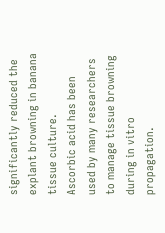significantly reduced the explant browning in banana tissue culture.
Ascorbic acid has been used by many researchers to manage tissue browning during in vitro propagation.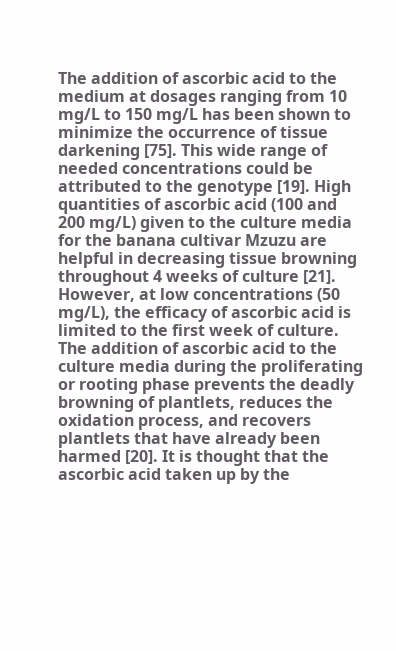The addition of ascorbic acid to the medium at dosages ranging from 10 mg/L to 150 mg/L has been shown to minimize the occurrence of tissue darkening [75]. This wide range of needed concentrations could be attributed to the genotype [19]. High quantities of ascorbic acid (100 and 200 mg/L) given to the culture media for the banana cultivar Mzuzu are helpful in decreasing tissue browning throughout 4 weeks of culture [21]. However, at low concentrations (50 mg/L), the efficacy of ascorbic acid is limited to the first week of culture.
The addition of ascorbic acid to the culture media during the proliferating or rooting phase prevents the deadly browning of plantlets, reduces the oxidation process, and recovers plantlets that have already been harmed [20]. It is thought that the ascorbic acid taken up by the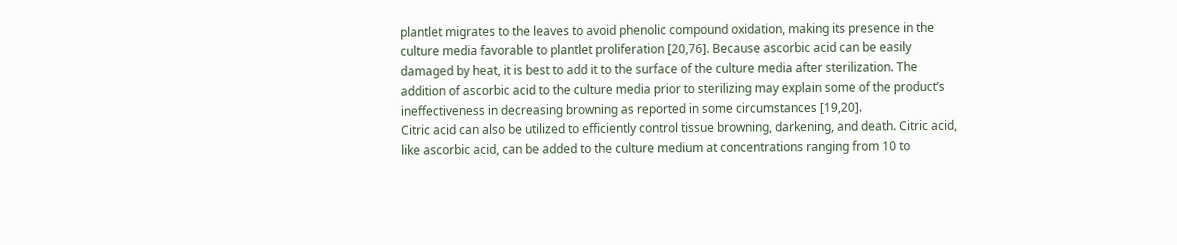plantlet migrates to the leaves to avoid phenolic compound oxidation, making its presence in the culture media favorable to plantlet proliferation [20,76]. Because ascorbic acid can be easily damaged by heat, it is best to add it to the surface of the culture media after sterilization. The addition of ascorbic acid to the culture media prior to sterilizing may explain some of the product’s ineffectiveness in decreasing browning as reported in some circumstances [19,20].
Citric acid can also be utilized to efficiently control tissue browning, darkening, and death. Citric acid, like ascorbic acid, can be added to the culture medium at concentrations ranging from 10 to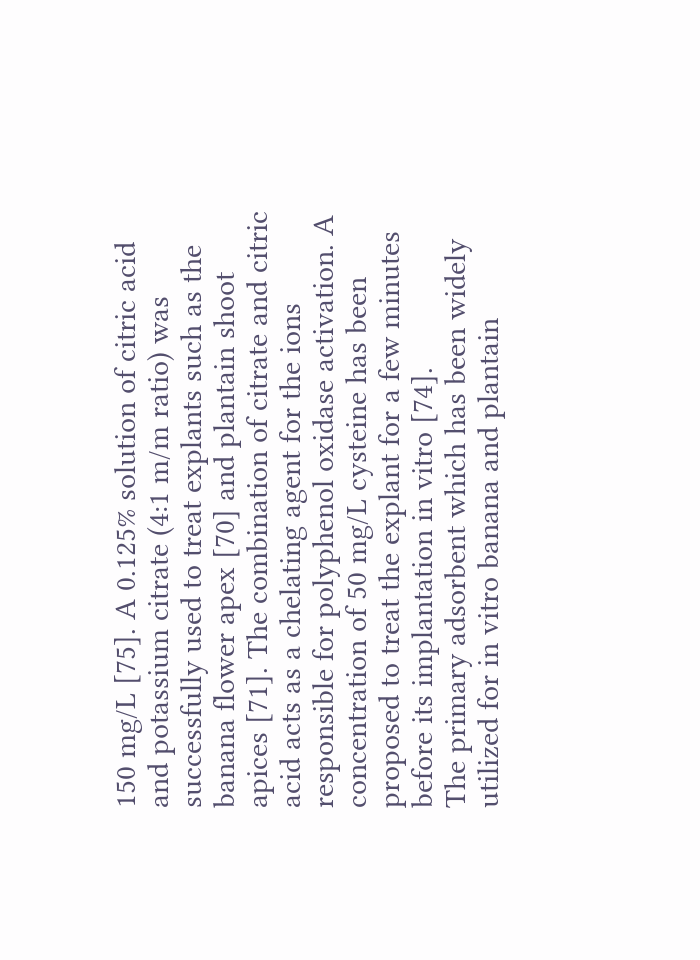150 mg/L [75]. A 0.125% solution of citric acid and potassium citrate (4:1 m/m ratio) was successfully used to treat explants such as the banana flower apex [70] and plantain shoot apices [71]. The combination of citrate and citric acid acts as a chelating agent for the ions responsible for polyphenol oxidase activation. A concentration of 50 mg/L cysteine has been proposed to treat the explant for a few minutes before its implantation in vitro [74].
The primary adsorbent which has been widely utilized for in vitro banana and plantain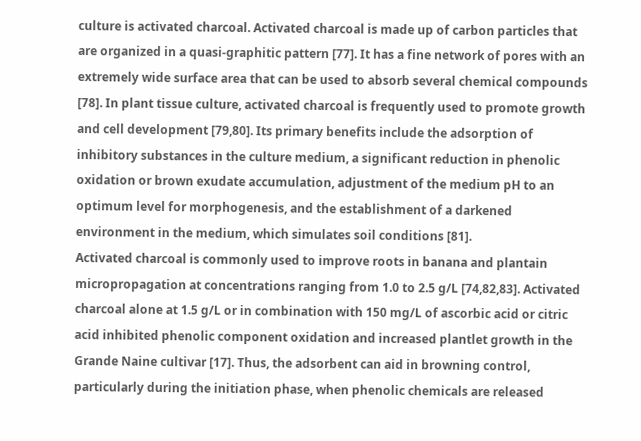culture is activated charcoal. Activated charcoal is made up of carbon particles that are organized in a quasi-graphitic pattern [77]. It has a fine network of pores with an extremely wide surface area that can be used to absorb several chemical compounds [78]. In plant tissue culture, activated charcoal is frequently used to promote growth and cell development [79,80]. Its primary benefits include the adsorption of inhibitory substances in the culture medium, a significant reduction in phenolic oxidation or brown exudate accumulation, adjustment of the medium pH to an optimum level for morphogenesis, and the establishment of a darkened environment in the medium, which simulates soil conditions [81].
Activated charcoal is commonly used to improve roots in banana and plantain micropropagation at concentrations ranging from 1.0 to 2.5 g/L [74,82,83]. Activated charcoal alone at 1.5 g/L or in combination with 150 mg/L of ascorbic acid or citric acid inhibited phenolic component oxidation and increased plantlet growth in the Grande Naine cultivar [17]. Thus, the adsorbent can aid in browning control, particularly during the initiation phase, when phenolic chemicals are released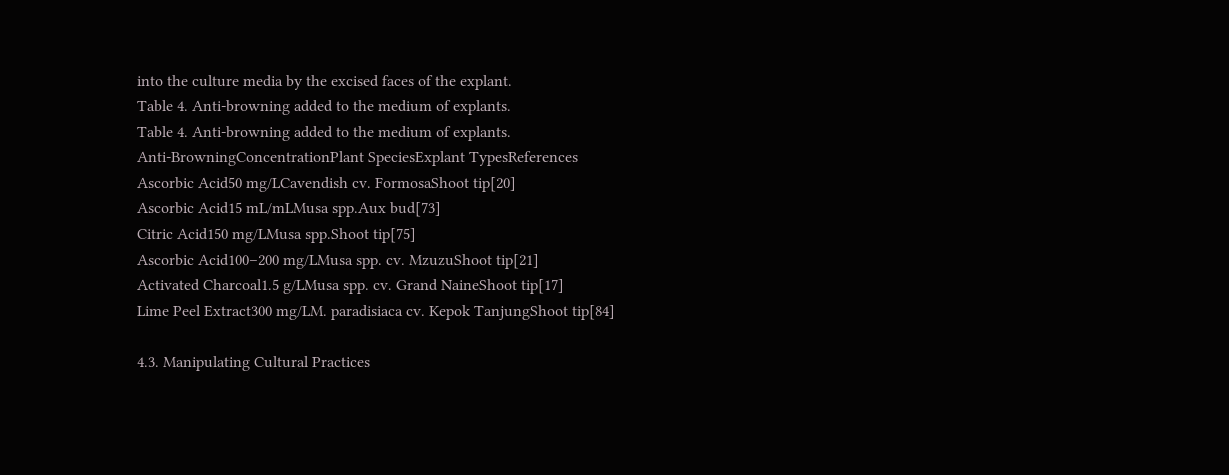into the culture media by the excised faces of the explant.
Table 4. Anti-browning added to the medium of explants.
Table 4. Anti-browning added to the medium of explants.
Anti-BrowningConcentrationPlant SpeciesExplant TypesReferences
Ascorbic Acid50 mg/LCavendish cv. FormosaShoot tip[20]
Ascorbic Acid15 mL/mLMusa spp.Aux bud[73]
Citric Acid150 mg/LMusa spp.Shoot tip[75]
Ascorbic Acid100–200 mg/LMusa spp. cv. MzuzuShoot tip[21]
Activated Charcoal1.5 g/LMusa spp. cv. Grand NaineShoot tip[17]
Lime Peel Extract300 mg/LM. paradisiaca cv. Kepok TanjungShoot tip[84]

4.3. Manipulating Cultural Practices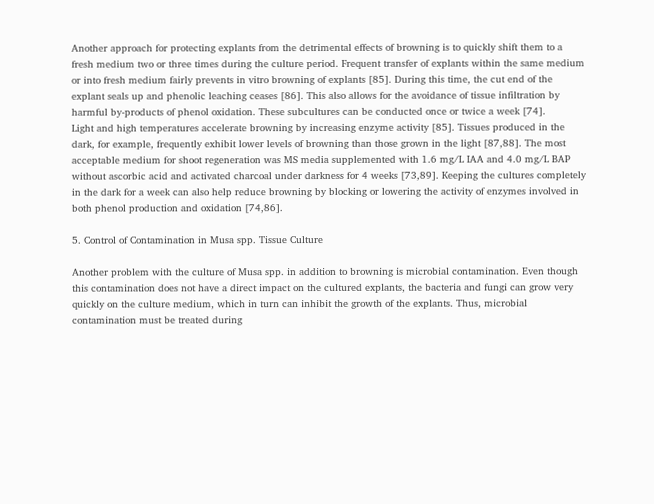Another approach for protecting explants from the detrimental effects of browning is to quickly shift them to a fresh medium two or three times during the culture period. Frequent transfer of explants within the same medium or into fresh medium fairly prevents in vitro browning of explants [85]. During this time, the cut end of the explant seals up and phenolic leaching ceases [86]. This also allows for the avoidance of tissue infiltration by harmful by-products of phenol oxidation. These subcultures can be conducted once or twice a week [74].
Light and high temperatures accelerate browning by increasing enzyme activity [85]. Tissues produced in the dark, for example, frequently exhibit lower levels of browning than those grown in the light [87,88]. The most acceptable medium for shoot regeneration was MS media supplemented with 1.6 mg/L IAA and 4.0 mg/L BAP without ascorbic acid and activated charcoal under darkness for 4 weeks [73,89]. Keeping the cultures completely in the dark for a week can also help reduce browning by blocking or lowering the activity of enzymes involved in both phenol production and oxidation [74,86].

5. Control of Contamination in Musa spp. Tissue Culture

Another problem with the culture of Musa spp. in addition to browning is microbial contamination. Even though this contamination does not have a direct impact on the cultured explants, the bacteria and fungi can grow very quickly on the culture medium, which in turn can inhibit the growth of the explants. Thus, microbial contamination must be treated during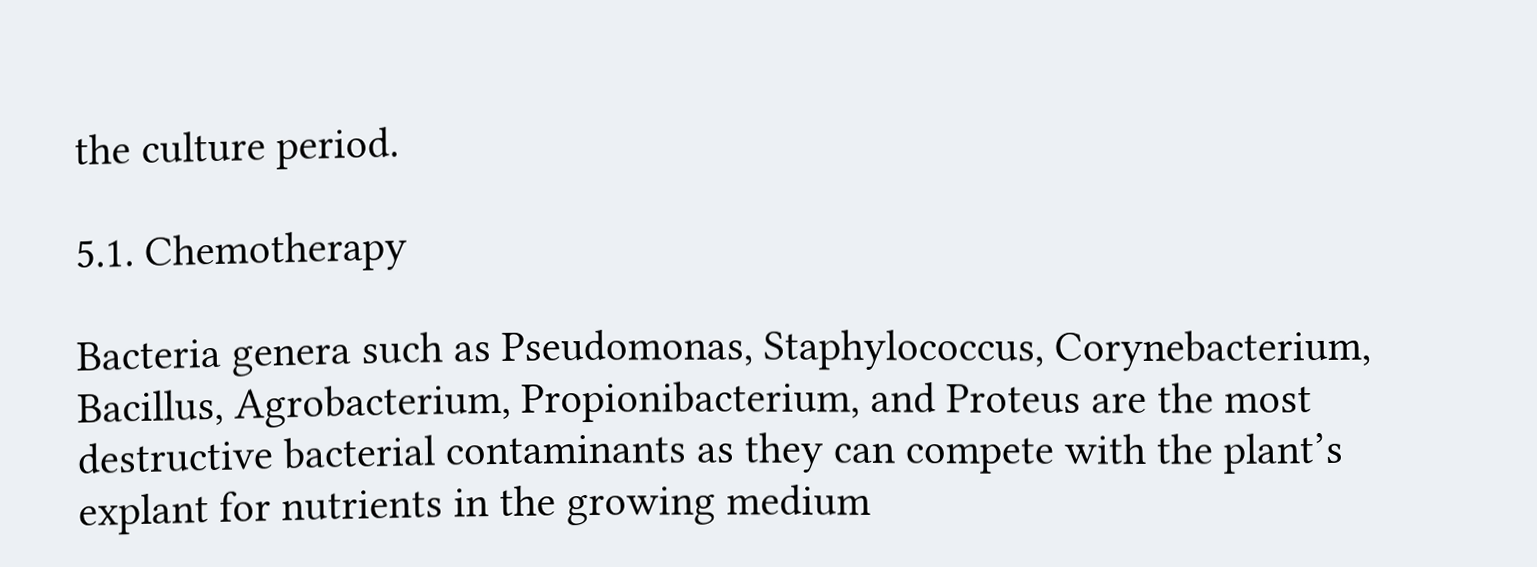the culture period.

5.1. Chemotherapy

Bacteria genera such as Pseudomonas, Staphylococcus, Corynebacterium, Bacillus, Agrobacterium, Propionibacterium, and Proteus are the most destructive bacterial contaminants as they can compete with the plant’s explant for nutrients in the growing medium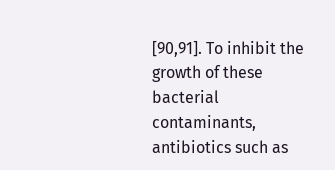[90,91]. To inhibit the growth of these bacterial contaminants, antibiotics such as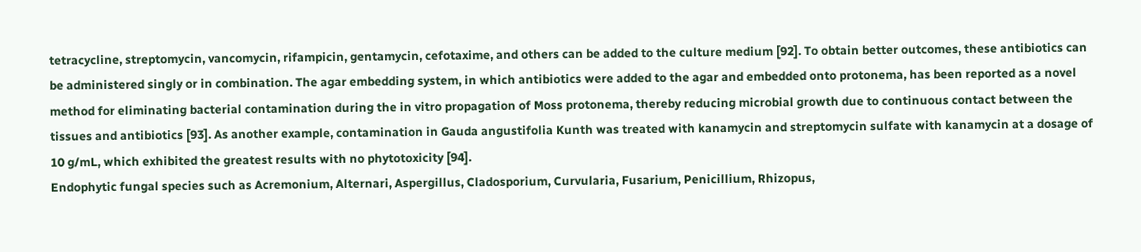tetracycline, streptomycin, vancomycin, rifampicin, gentamycin, cefotaxime, and others can be added to the culture medium [92]. To obtain better outcomes, these antibiotics can be administered singly or in combination. The agar embedding system, in which antibiotics were added to the agar and embedded onto protonema, has been reported as a novel method for eliminating bacterial contamination during the in vitro propagation of Moss protonema, thereby reducing microbial growth due to continuous contact between the tissues and antibiotics [93]. As another example, contamination in Gauda angustifolia Kunth was treated with kanamycin and streptomycin sulfate with kanamycin at a dosage of 10 g/mL, which exhibited the greatest results with no phytotoxicity [94].
Endophytic fungal species such as Acremonium, Alternari, Aspergillus, Cladosporium, Curvularia, Fusarium, Penicillium, Rhizopus,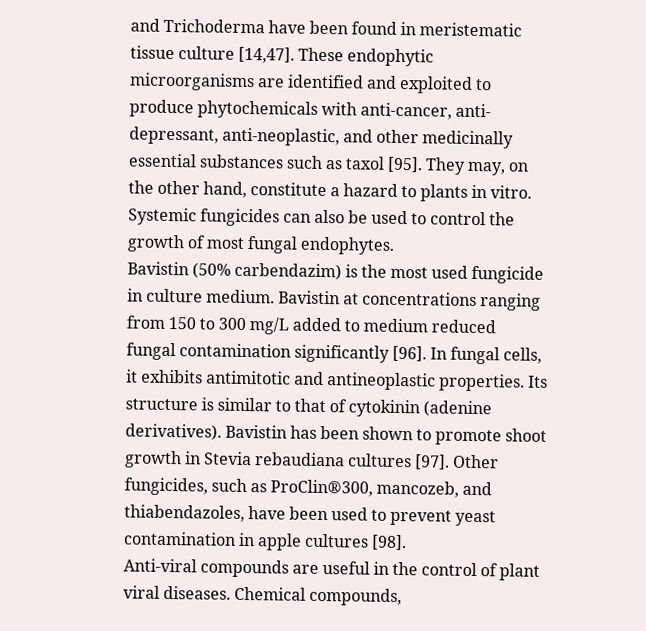and Trichoderma have been found in meristematic tissue culture [14,47]. These endophytic microorganisms are identified and exploited to produce phytochemicals with anti-cancer, anti-depressant, anti-neoplastic, and other medicinally essential substances such as taxol [95]. They may, on the other hand, constitute a hazard to plants in vitro. Systemic fungicides can also be used to control the growth of most fungal endophytes.
Bavistin (50% carbendazim) is the most used fungicide in culture medium. Bavistin at concentrations ranging from 150 to 300 mg/L added to medium reduced fungal contamination significantly [96]. In fungal cells, it exhibits antimitotic and antineoplastic properties. Its structure is similar to that of cytokinin (adenine derivatives). Bavistin has been shown to promote shoot growth in Stevia rebaudiana cultures [97]. Other fungicides, such as ProClin®300, mancozeb, and thiabendazoles, have been used to prevent yeast contamination in apple cultures [98].
Anti-viral compounds are useful in the control of plant viral diseases. Chemical compounds,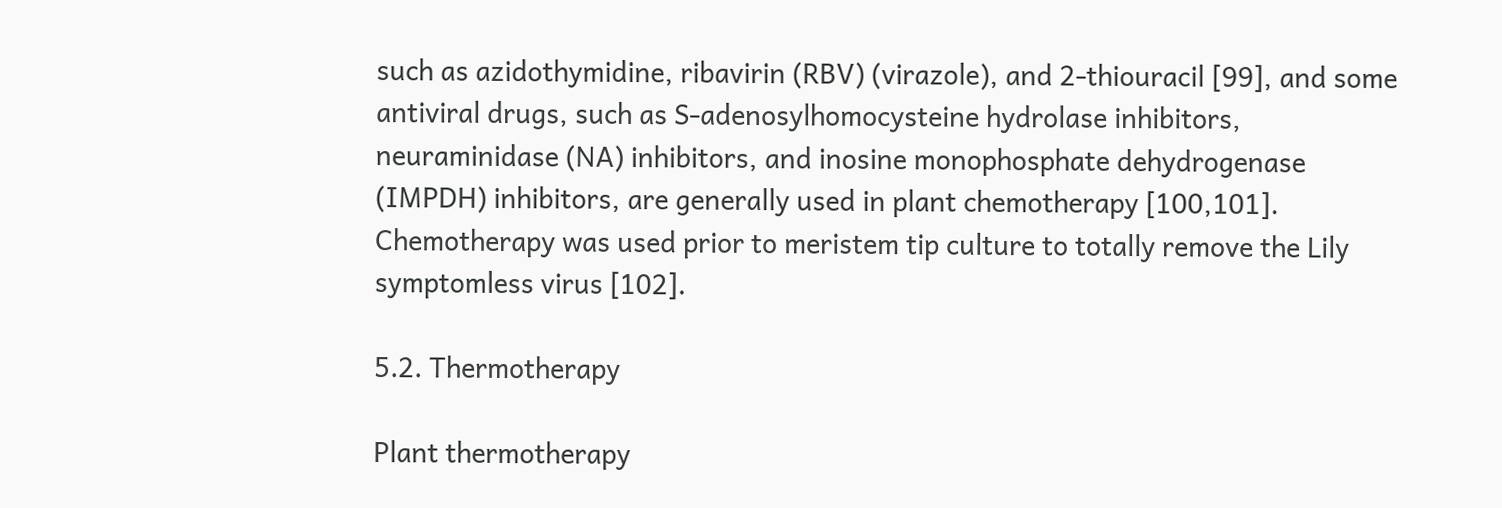such as azidothymidine, ribavirin (RBV) (virazole), and 2-thiouracil [99], and some antiviral drugs, such as S-adenosylhomocysteine hydrolase inhibitors, neuraminidase (NA) inhibitors, and inosine monophosphate dehydrogenase (IMPDH) inhibitors, are generally used in plant chemotherapy [100,101]. Chemotherapy was used prior to meristem tip culture to totally remove the Lily symptomless virus [102].

5.2. Thermotherapy

Plant thermotherapy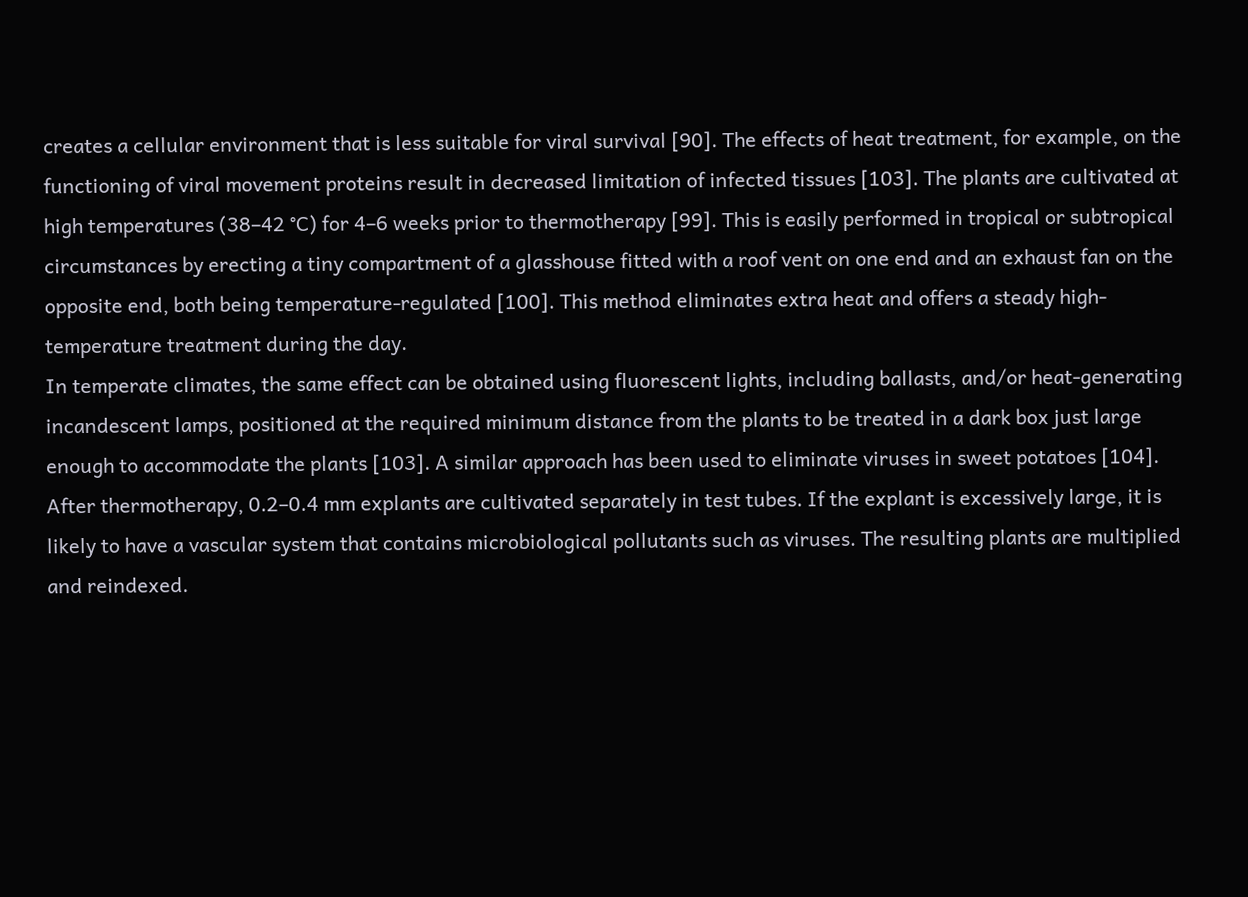creates a cellular environment that is less suitable for viral survival [90]. The effects of heat treatment, for example, on the functioning of viral movement proteins result in decreased limitation of infected tissues [103]. The plants are cultivated at high temperatures (38–42 °C) for 4–6 weeks prior to thermotherapy [99]. This is easily performed in tropical or subtropical circumstances by erecting a tiny compartment of a glasshouse fitted with a roof vent on one end and an exhaust fan on the opposite end, both being temperature-regulated [100]. This method eliminates extra heat and offers a steady high-temperature treatment during the day.
In temperate climates, the same effect can be obtained using fluorescent lights, including ballasts, and/or heat-generating incandescent lamps, positioned at the required minimum distance from the plants to be treated in a dark box just large enough to accommodate the plants [103]. A similar approach has been used to eliminate viruses in sweet potatoes [104]. After thermotherapy, 0.2–0.4 mm explants are cultivated separately in test tubes. If the explant is excessively large, it is likely to have a vascular system that contains microbiological pollutants such as viruses. The resulting plants are multiplied and reindexed.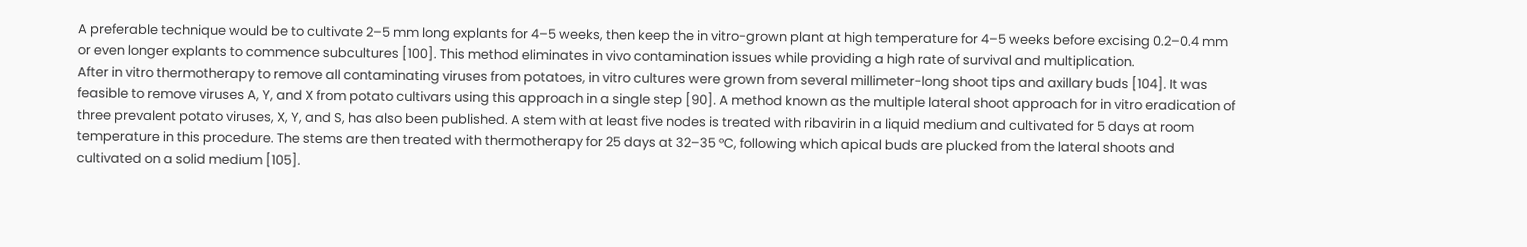A preferable technique would be to cultivate 2–5 mm long explants for 4–5 weeks, then keep the in vitro-grown plant at high temperature for 4–5 weeks before excising 0.2–0.4 mm or even longer explants to commence subcultures [100]. This method eliminates in vivo contamination issues while providing a high rate of survival and multiplication.
After in vitro thermotherapy to remove all contaminating viruses from potatoes, in vitro cultures were grown from several millimeter-long shoot tips and axillary buds [104]. It was feasible to remove viruses A, Y, and X from potato cultivars using this approach in a single step [90]. A method known as the multiple lateral shoot approach for in vitro eradication of three prevalent potato viruses, X, Y, and S, has also been published. A stem with at least five nodes is treated with ribavirin in a liquid medium and cultivated for 5 days at room temperature in this procedure. The stems are then treated with thermotherapy for 25 days at 32–35 °C, following which apical buds are plucked from the lateral shoots and cultivated on a solid medium [105].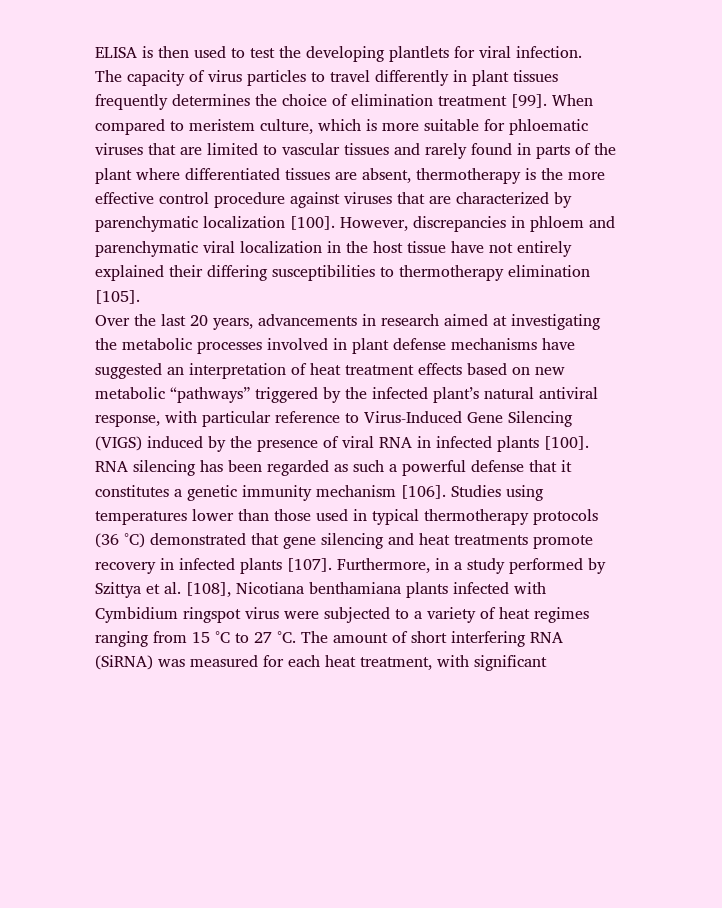ELISA is then used to test the developing plantlets for viral infection.
The capacity of virus particles to travel differently in plant tissues frequently determines the choice of elimination treatment [99]. When compared to meristem culture, which is more suitable for phloematic viruses that are limited to vascular tissues and rarely found in parts of the plant where differentiated tissues are absent, thermotherapy is the more effective control procedure against viruses that are characterized by parenchymatic localization [100]. However, discrepancies in phloem and parenchymatic viral localization in the host tissue have not entirely explained their differing susceptibilities to thermotherapy elimination [105].
Over the last 20 years, advancements in research aimed at investigating the metabolic processes involved in plant defense mechanisms have suggested an interpretation of heat treatment effects based on new metabolic “pathways” triggered by the infected plant’s natural antiviral response, with particular reference to Virus-Induced Gene Silencing (VIGS) induced by the presence of viral RNA in infected plants [100].
RNA silencing has been regarded as such a powerful defense that it constitutes a genetic immunity mechanism [106]. Studies using temperatures lower than those used in typical thermotherapy protocols (36 °C) demonstrated that gene silencing and heat treatments promote recovery in infected plants [107]. Furthermore, in a study performed by Szittya et al. [108], Nicotiana benthamiana plants infected with Cymbidium ringspot virus were subjected to a variety of heat regimes ranging from 15 °C to 27 °C. The amount of short interfering RNA (SiRNA) was measured for each heat treatment, with significant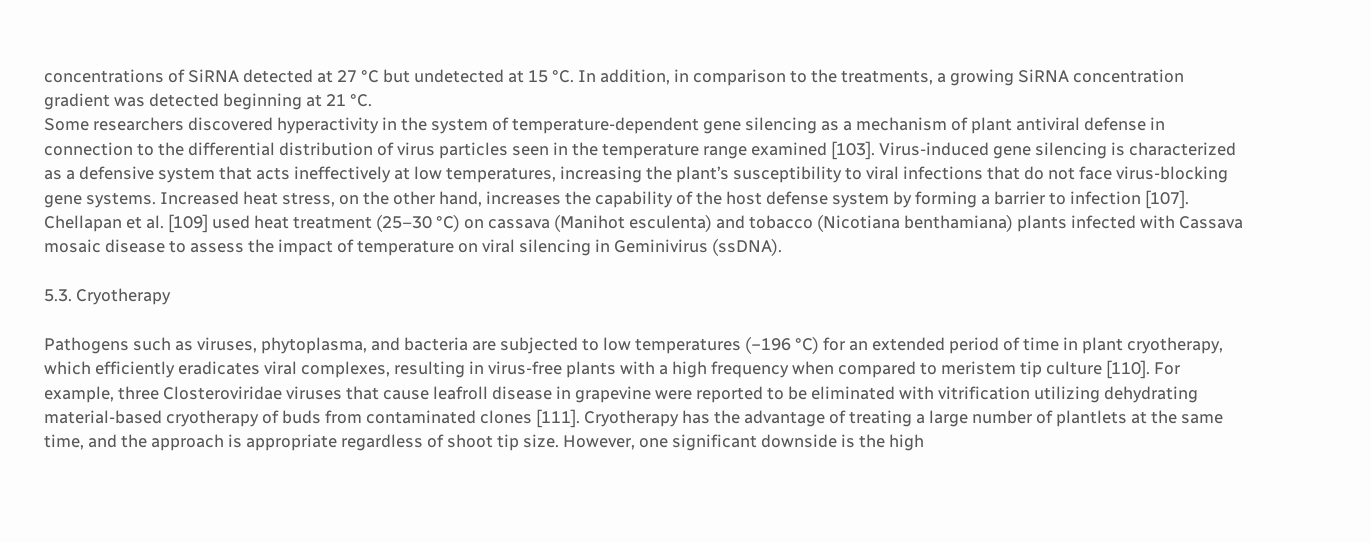concentrations of SiRNA detected at 27 °C but undetected at 15 °C. In addition, in comparison to the treatments, a growing SiRNA concentration gradient was detected beginning at 21 °C.
Some researchers discovered hyperactivity in the system of temperature-dependent gene silencing as a mechanism of plant antiviral defense in connection to the differential distribution of virus particles seen in the temperature range examined [103]. Virus-induced gene silencing is characterized as a defensive system that acts ineffectively at low temperatures, increasing the plant’s susceptibility to viral infections that do not face virus-blocking gene systems. Increased heat stress, on the other hand, increases the capability of the host defense system by forming a barrier to infection [107]. Chellapan et al. [109] used heat treatment (25–30 °C) on cassava (Manihot esculenta) and tobacco (Nicotiana benthamiana) plants infected with Cassava mosaic disease to assess the impact of temperature on viral silencing in Geminivirus (ssDNA).

5.3. Cryotherapy

Pathogens such as viruses, phytoplasma, and bacteria are subjected to low temperatures (−196 °C) for an extended period of time in plant cryotherapy, which efficiently eradicates viral complexes, resulting in virus-free plants with a high frequency when compared to meristem tip culture [110]. For example, three Closteroviridae viruses that cause leafroll disease in grapevine were reported to be eliminated with vitrification utilizing dehydrating material-based cryotherapy of buds from contaminated clones [111]. Cryotherapy has the advantage of treating a large number of plantlets at the same time, and the approach is appropriate regardless of shoot tip size. However, one significant downside is the high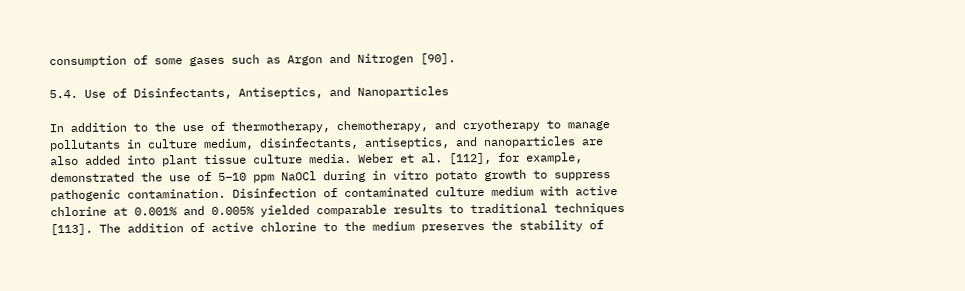consumption of some gases such as Argon and Nitrogen [90].

5.4. Use of Disinfectants, Antiseptics, and Nanoparticles

In addition to the use of thermotherapy, chemotherapy, and cryotherapy to manage pollutants in culture medium, disinfectants, antiseptics, and nanoparticles are also added into plant tissue culture media. Weber et al. [112], for example, demonstrated the use of 5–10 ppm NaOCl during in vitro potato growth to suppress pathogenic contamination. Disinfection of contaminated culture medium with active chlorine at 0.001% and 0.005% yielded comparable results to traditional techniques [113]. The addition of active chlorine to the medium preserves the stability of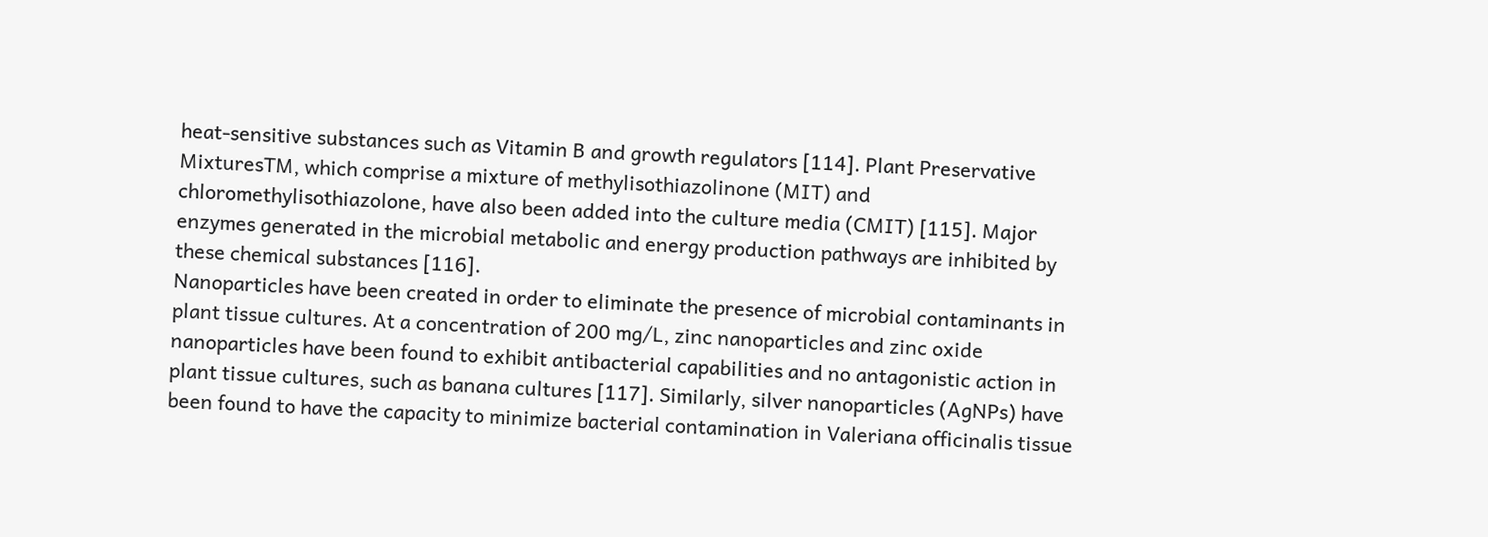heat-sensitive substances such as Vitamin B and growth regulators [114]. Plant Preservative MixturesTM, which comprise a mixture of methylisothiazolinone (MIT) and chloromethylisothiazolone, have also been added into the culture media (CMIT) [115]. Major enzymes generated in the microbial metabolic and energy production pathways are inhibited by these chemical substances [116].
Nanoparticles have been created in order to eliminate the presence of microbial contaminants in plant tissue cultures. At a concentration of 200 mg/L, zinc nanoparticles and zinc oxide nanoparticles have been found to exhibit antibacterial capabilities and no antagonistic action in plant tissue cultures, such as banana cultures [117]. Similarly, silver nanoparticles (AgNPs) have been found to have the capacity to minimize bacterial contamination in Valeriana officinalis tissue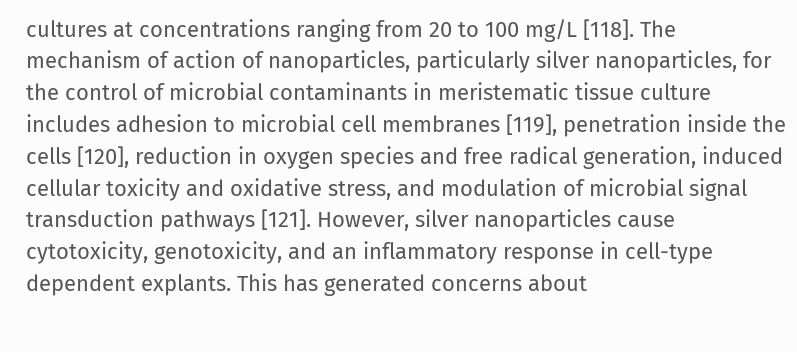cultures at concentrations ranging from 20 to 100 mg/L [118]. The mechanism of action of nanoparticles, particularly silver nanoparticles, for the control of microbial contaminants in meristematic tissue culture includes adhesion to microbial cell membranes [119], penetration inside the cells [120], reduction in oxygen species and free radical generation, induced cellular toxicity and oxidative stress, and modulation of microbial signal transduction pathways [121]. However, silver nanoparticles cause cytotoxicity, genotoxicity, and an inflammatory response in cell-type dependent explants. This has generated concerns about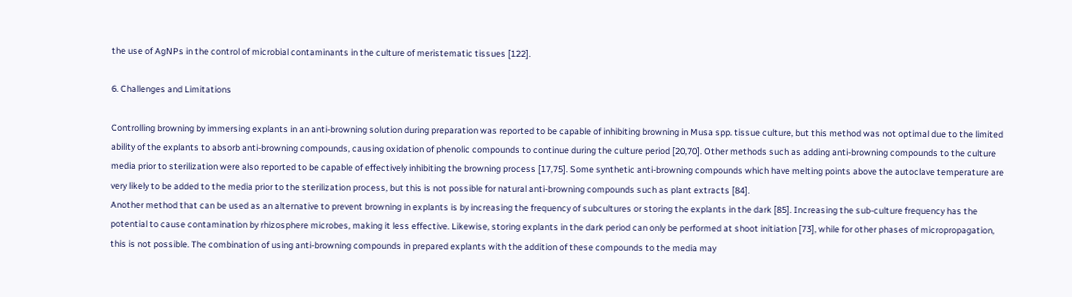the use of AgNPs in the control of microbial contaminants in the culture of meristematic tissues [122].

6. Challenges and Limitations

Controlling browning by immersing explants in an anti-browning solution during preparation was reported to be capable of inhibiting browning in Musa spp. tissue culture, but this method was not optimal due to the limited ability of the explants to absorb anti-browning compounds, causing oxidation of phenolic compounds to continue during the culture period [20,70]. Other methods such as adding anti-browning compounds to the culture media prior to sterilization were also reported to be capable of effectively inhibiting the browning process [17,75]. Some synthetic anti-browning compounds which have melting points above the autoclave temperature are very likely to be added to the media prior to the sterilization process, but this is not possible for natural anti-browning compounds such as plant extracts [84].
Another method that can be used as an alternative to prevent browning in explants is by increasing the frequency of subcultures or storing the explants in the dark [85]. Increasing the sub-culture frequency has the potential to cause contamination by rhizosphere microbes, making it less effective. Likewise, storing explants in the dark period can only be performed at shoot initiation [73], while for other phases of micropropagation, this is not possible. The combination of using anti-browning compounds in prepared explants with the addition of these compounds to the media may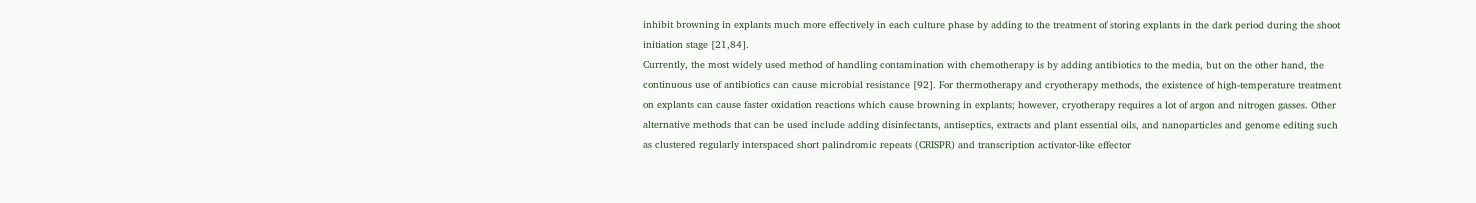inhibit browning in explants much more effectively in each culture phase by adding to the treatment of storing explants in the dark period during the shoot initiation stage [21,84].
Currently, the most widely used method of handling contamination with chemotherapy is by adding antibiotics to the media, but on the other hand, the continuous use of antibiotics can cause microbial resistance [92]. For thermotherapy and cryotherapy methods, the existence of high-temperature treatment on explants can cause faster oxidation reactions which cause browning in explants; however, cryotherapy requires a lot of argon and nitrogen gasses. Other alternative methods that can be used include adding disinfectants, antiseptics, extracts and plant essential oils, and nanoparticles and genome editing such as clustered regularly interspaced short palindromic repeats (CRISPR) and transcription activator-like effector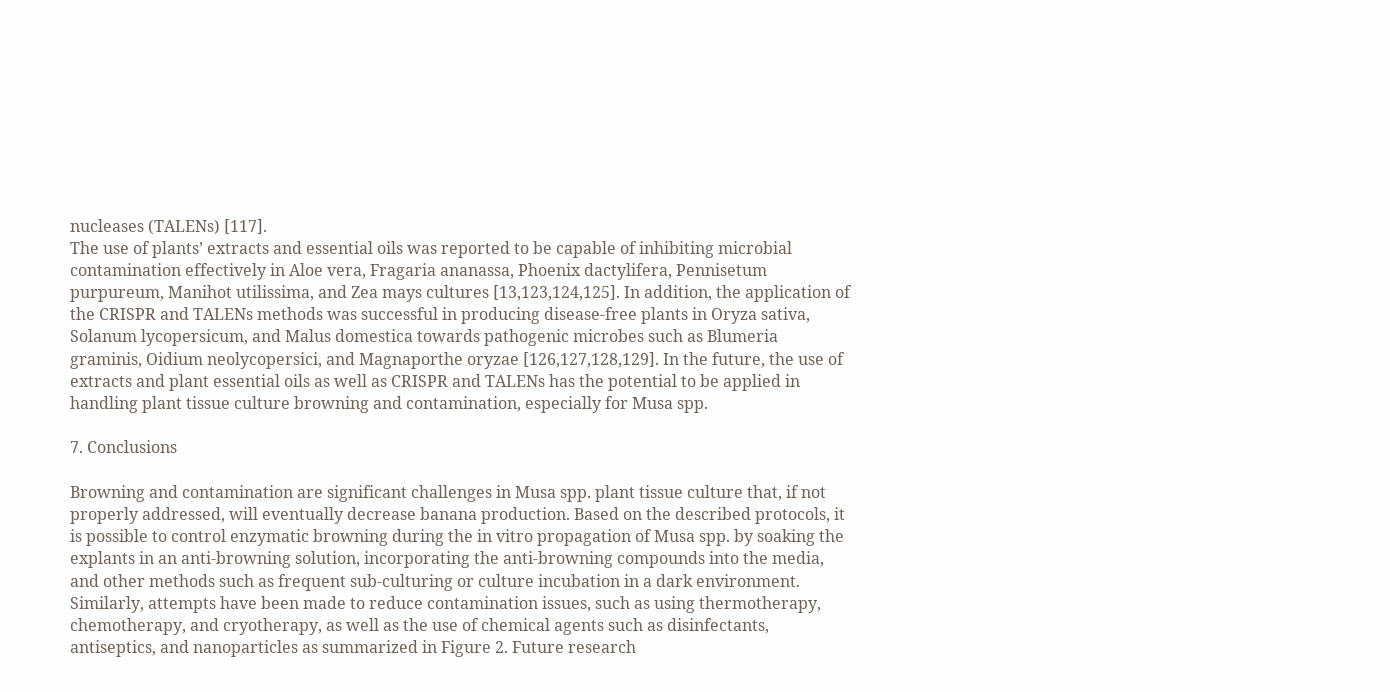nucleases (TALENs) [117].
The use of plants’ extracts and essential oils was reported to be capable of inhibiting microbial contamination effectively in Aloe vera, Fragaria ananassa, Phoenix dactylifera, Pennisetum purpureum, Manihot utilissima, and Zea mays cultures [13,123,124,125]. In addition, the application of the CRISPR and TALENs methods was successful in producing disease-free plants in Oryza sativa, Solanum lycopersicum, and Malus domestica towards pathogenic microbes such as Blumeria graminis, Oidium neolycopersici, and Magnaporthe oryzae [126,127,128,129]. In the future, the use of extracts and plant essential oils as well as CRISPR and TALENs has the potential to be applied in handling plant tissue culture browning and contamination, especially for Musa spp.

7. Conclusions

Browning and contamination are significant challenges in Musa spp. plant tissue culture that, if not properly addressed, will eventually decrease banana production. Based on the described protocols, it is possible to control enzymatic browning during the in vitro propagation of Musa spp. by soaking the explants in an anti-browning solution, incorporating the anti-browning compounds into the media, and other methods such as frequent sub-culturing or culture incubation in a dark environment. Similarly, attempts have been made to reduce contamination issues, such as using thermotherapy, chemotherapy, and cryotherapy, as well as the use of chemical agents such as disinfectants, antiseptics, and nanoparticles as summarized in Figure 2. Future research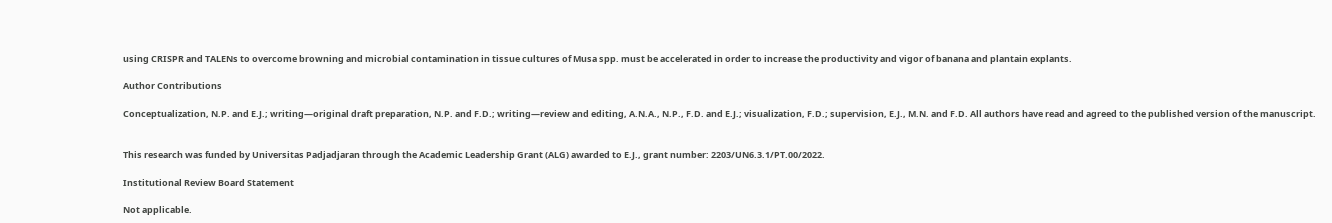using CRISPR and TALENs to overcome browning and microbial contamination in tissue cultures of Musa spp. must be accelerated in order to increase the productivity and vigor of banana and plantain explants.

Author Contributions

Conceptualization, N.P. and E.J.; writing—original draft preparation, N.P. and F.D.; writing—review and editing, A.N.A., N.P., F.D. and E.J.; visualization, F.D.; supervision, E.J., M.N. and F.D. All authors have read and agreed to the published version of the manuscript.


This research was funded by Universitas Padjadjaran through the Academic Leadership Grant (ALG) awarded to E.J., grant number: 2203/UN6.3.1/PT.00/2022.

Institutional Review Board Statement

Not applicable.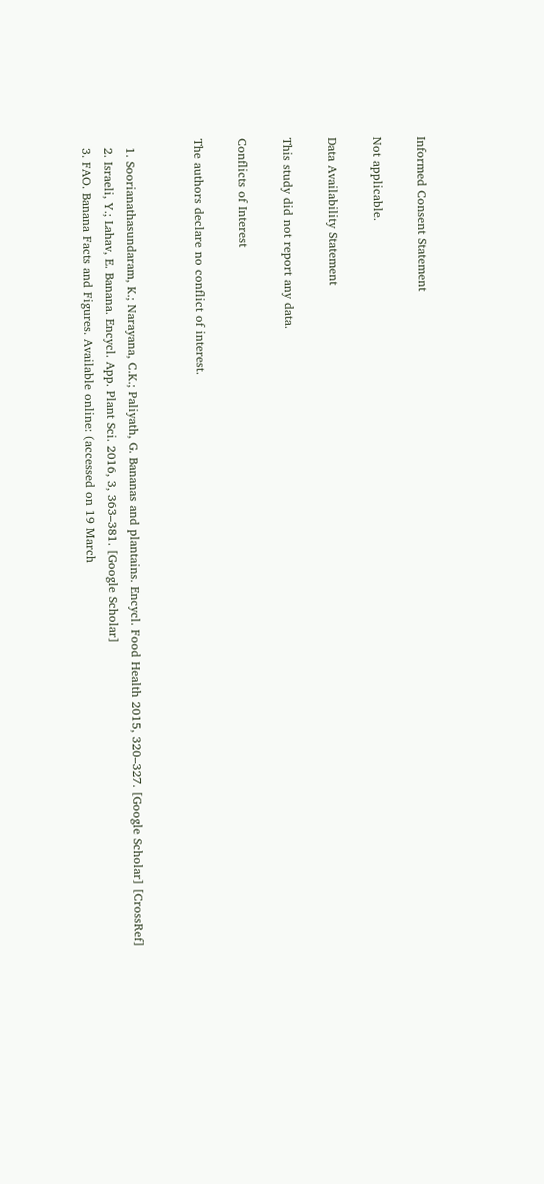Informed Consent Statement

Not applicable.

Data Availability Statement

This study did not report any data.

Conflicts of Interest

The authors declare no conflict of interest.


  1. Soorianathasundaram, K.; Narayana, C.K.; Paliyath, G. Bananas and plantains. Encycl. Food Health 2015, 320–327. [Google Scholar] [CrossRef]
  2. Israeli, Y.; Lahav, E. Banana. Encycl. App. Plant Sci. 2016, 3, 363–381. [Google Scholar]
  3. FAO. Banana Facts and Figures. Available online: (accessed on 19 March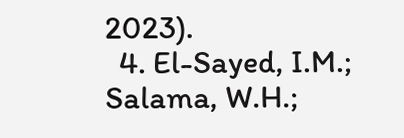2023).
  4. El-Sayed, I.M.; Salama, W.H.;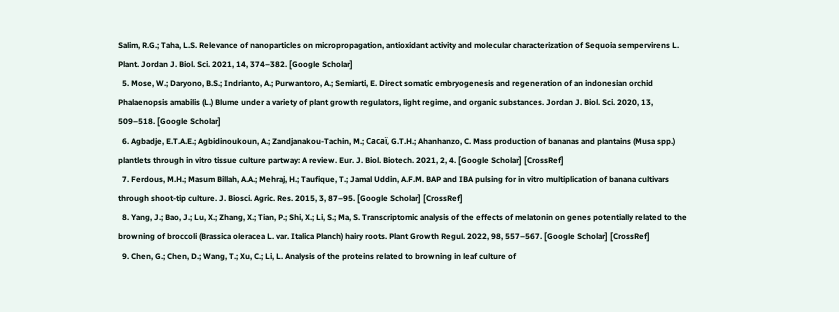Salim, R.G.; Taha, L.S. Relevance of nanoparticles on micropropagation, antioxidant activity and molecular characterization of Sequoia sempervirens L. Plant. Jordan J. Biol. Sci. 2021, 14, 374–382. [Google Scholar]
  5. Mose, W.; Daryono, B.S.; Indrianto, A.; Purwantoro, A.; Semiarti, E. Direct somatic embryogenesis and regeneration of an indonesian orchid Phalaenopsis amabilis (L.) Blume under a variety of plant growth regulators, light regime, and organic substances. Jordan J. Biol. Sci. 2020, 13, 509–518. [Google Scholar]
  6. Agbadje, E.T.A.E.; Agbidinoukoun, A.; Zandjanakou-Tachin, M.; Cacaï, G.T.H.; Ahanhanzo, C. Mass production of bananas and plantains (Musa spp.) plantlets through in vitro tissue culture partway: A review. Eur. J. Biol. Biotech. 2021, 2, 4. [Google Scholar] [CrossRef]
  7. Ferdous, M.H.; Masum Billah, A.A.; Mehraj, H.; Taufique, T.; Jamal Uddin, A.F.M. BAP and IBA pulsing for in vitro multiplication of banana cultivars through shoot-tip culture. J. Biosci. Agric. Res. 2015, 3, 87–95. [Google Scholar] [CrossRef]
  8. Yang, J.; Bao, J.; Lu, X.; Zhang, X.; Tian, P.; Shi, X.; Li, S.; Ma, S. Transcriptomic analysis of the effects of melatonin on genes potentially related to the browning of broccoli (Brassica oleracea L. var. Italica Planch) hairy roots. Plant Growth Regul. 2022, 98, 557–567. [Google Scholar] [CrossRef]
  9. Chen, G.; Chen, D.; Wang, T.; Xu, C.; Li, L. Analysis of the proteins related to browning in leaf culture of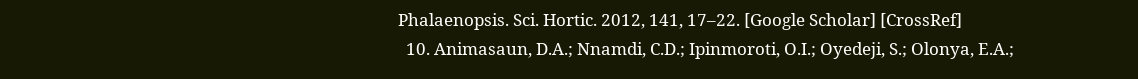Phalaenopsis. Sci. Hortic. 2012, 141, 17–22. [Google Scholar] [CrossRef]
  10. Animasaun, D.A.; Nnamdi, C.D.; Ipinmoroti, O.I.; Oyedeji, S.; Olonya, E.A.;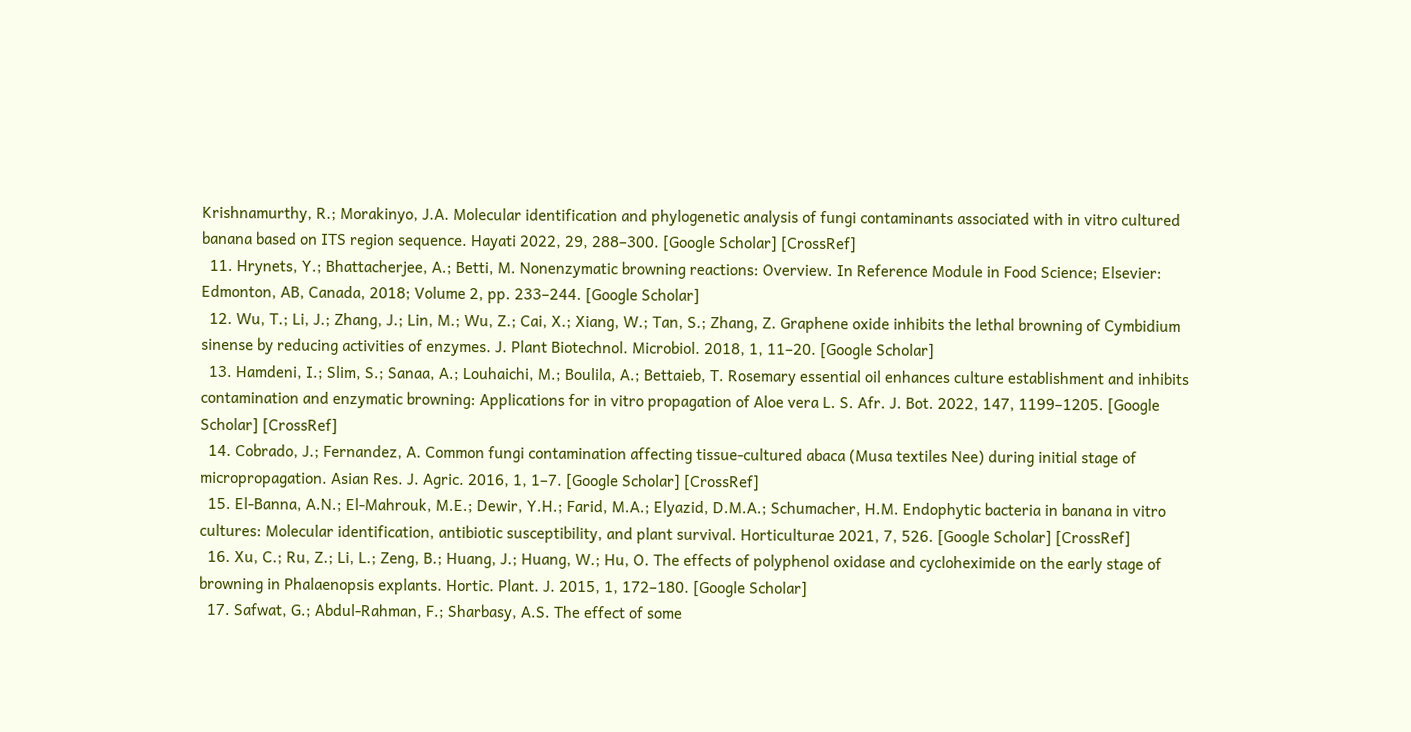Krishnamurthy, R.; Morakinyo, J.A. Molecular identification and phylogenetic analysis of fungi contaminants associated with in vitro cultured banana based on ITS region sequence. Hayati 2022, 29, 288–300. [Google Scholar] [CrossRef]
  11. Hrynets, Y.; Bhattacherjee, A.; Betti, M. Nonenzymatic browning reactions: Overview. In Reference Module in Food Science; Elsevier: Edmonton, AB, Canada, 2018; Volume 2, pp. 233–244. [Google Scholar]
  12. Wu, T.; Li, J.; Zhang, J.; Lin, M.; Wu, Z.; Cai, X.; Xiang, W.; Tan, S.; Zhang, Z. Graphene oxide inhibits the lethal browning of Cymbidium sinense by reducing activities of enzymes. J. Plant Biotechnol. Microbiol. 2018, 1, 11–20. [Google Scholar]
  13. Hamdeni, I.; Slim, S.; Sanaa, A.; Louhaichi, M.; Boulila, A.; Bettaieb, T. Rosemary essential oil enhances culture establishment and inhibits contamination and enzymatic browning: Applications for in vitro propagation of Aloe vera L. S. Afr. J. Bot. 2022, 147, 1199–1205. [Google Scholar] [CrossRef]
  14. Cobrado, J.; Fernandez, A. Common fungi contamination affecting tissue-cultured abaca (Musa textiles Nee) during initial stage of micropropagation. Asian Res. J. Agric. 2016, 1, 1–7. [Google Scholar] [CrossRef]
  15. El-Banna, A.N.; El-Mahrouk, M.E.; Dewir, Y.H.; Farid, M.A.; Elyazid, D.M.A.; Schumacher, H.M. Endophytic bacteria in banana in vitro cultures: Molecular identification, antibiotic susceptibility, and plant survival. Horticulturae 2021, 7, 526. [Google Scholar] [CrossRef]
  16. Xu, C.; Ru, Z.; Li, L.; Zeng, B.; Huang, J.; Huang, W.; Hu, O. The effects of polyphenol oxidase and cycloheximide on the early stage of browning in Phalaenopsis explants. Hortic. Plant. J. 2015, 1, 172–180. [Google Scholar]
  17. Safwat, G.; Abdul-Rahman, F.; Sharbasy, A.S. The effect of some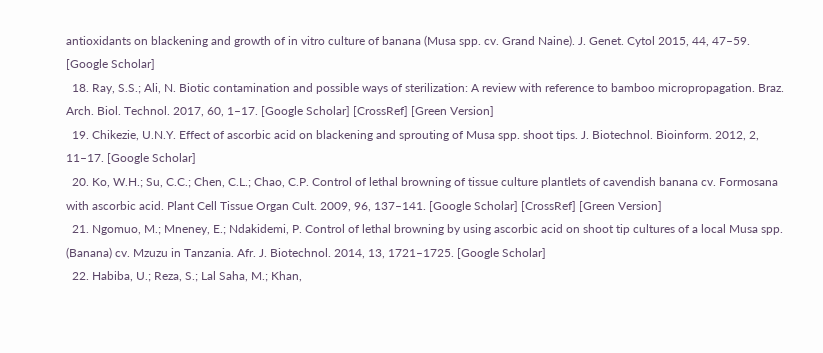antioxidants on blackening and growth of in vitro culture of banana (Musa spp. cv. Grand Naine). J. Genet. Cytol 2015, 44, 47–59. [Google Scholar]
  18. Ray, S.S.; Ali, N. Biotic contamination and possible ways of sterilization: A review with reference to bamboo micropropagation. Braz. Arch. Biol. Technol. 2017, 60, 1–17. [Google Scholar] [CrossRef] [Green Version]
  19. Chikezie, U.N.Y. Effect of ascorbic acid on blackening and sprouting of Musa spp. shoot tips. J. Biotechnol. Bioinform. 2012, 2, 11–17. [Google Scholar]
  20. Ko, W.H.; Su, C.C.; Chen, C.L.; Chao, C.P. Control of lethal browning of tissue culture plantlets of cavendish banana cv. Formosana with ascorbic acid. Plant Cell Tissue Organ Cult. 2009, 96, 137–141. [Google Scholar] [CrossRef] [Green Version]
  21. Ngomuo, M.; Mneney, E.; Ndakidemi, P. Control of lethal browning by using ascorbic acid on shoot tip cultures of a local Musa spp. (Banana) cv. Mzuzu in Tanzania. Afr. J. Biotechnol. 2014, 13, 1721–1725. [Google Scholar]
  22. Habiba, U.; Reza, S.; Lal Saha, M.; Khan,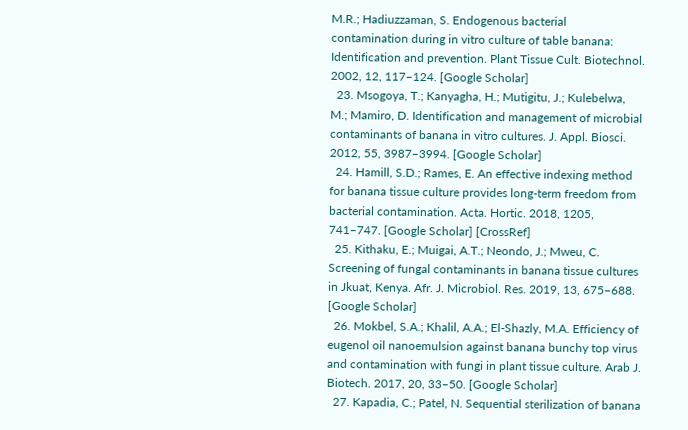M.R.; Hadiuzzaman, S. Endogenous bacterial contamination during in vitro culture of table banana: Identification and prevention. Plant Tissue Cult. Biotechnol. 2002, 12, 117–124. [Google Scholar]
  23. Msogoya, T.; Kanyagha, H.; Mutigitu, J.; Kulebelwa, M.; Mamiro, D. Identification and management of microbial contaminants of banana in vitro cultures. J. Appl. Biosci. 2012, 55, 3987–3994. [Google Scholar]
  24. Hamill, S.D.; Rames, E. An effective indexing method for banana tissue culture provides long-term freedom from bacterial contamination. Acta. Hortic. 2018, 1205, 741–747. [Google Scholar] [CrossRef]
  25. Kithaku, E.; Muigai, A.T.; Neondo, J.; Mweu, C. Screening of fungal contaminants in banana tissue cultures in Jkuat, Kenya. Afr. J. Microbiol. Res. 2019, 13, 675–688. [Google Scholar]
  26. Mokbel, S.A.; Khalil, A.A.; El-Shazly, M.A. Efficiency of eugenol oil nanoemulsion against banana bunchy top virus and contamination with fungi in plant tissue culture. Arab J. Biotech. 2017, 20, 33–50. [Google Scholar]
  27. Kapadia, C.; Patel, N. Sequential sterilization of banana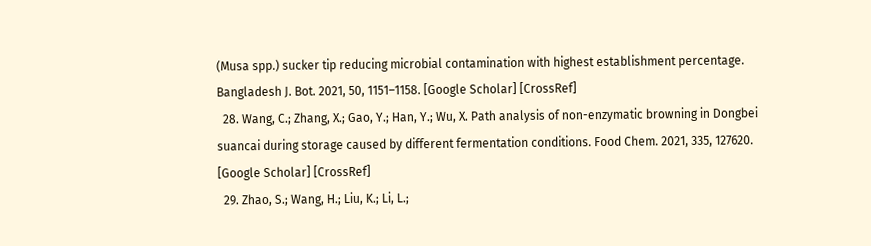(Musa spp.) sucker tip reducing microbial contamination with highest establishment percentage. Bangladesh J. Bot. 2021, 50, 1151–1158. [Google Scholar] [CrossRef]
  28. Wang, C.; Zhang, X.; Gao, Y.; Han, Y.; Wu, X. Path analysis of non-enzymatic browning in Dongbei suancai during storage caused by different fermentation conditions. Food Chem. 2021, 335, 127620. [Google Scholar] [CrossRef]
  29. Zhao, S.; Wang, H.; Liu, K.; Li, L.;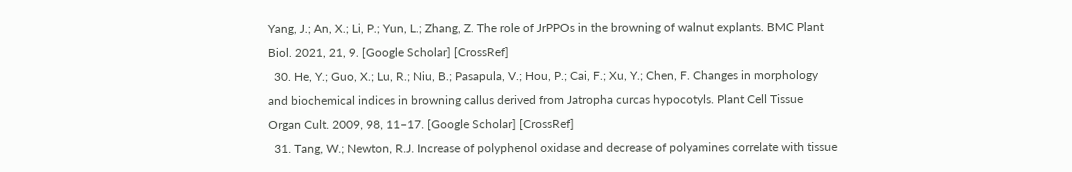Yang, J.; An, X.; Li, P.; Yun, L.; Zhang, Z. The role of JrPPOs in the browning of walnut explants. BMC Plant Biol. 2021, 21, 9. [Google Scholar] [CrossRef]
  30. He, Y.; Guo, X.; Lu, R.; Niu, B.; Pasapula, V.; Hou, P.; Cai, F.; Xu, Y.; Chen, F. Changes in morphology and biochemical indices in browning callus derived from Jatropha curcas hypocotyls. Plant Cell Tissue Organ Cult. 2009, 98, 11–17. [Google Scholar] [CrossRef]
  31. Tang, W.; Newton, R.J. Increase of polyphenol oxidase and decrease of polyamines correlate with tissue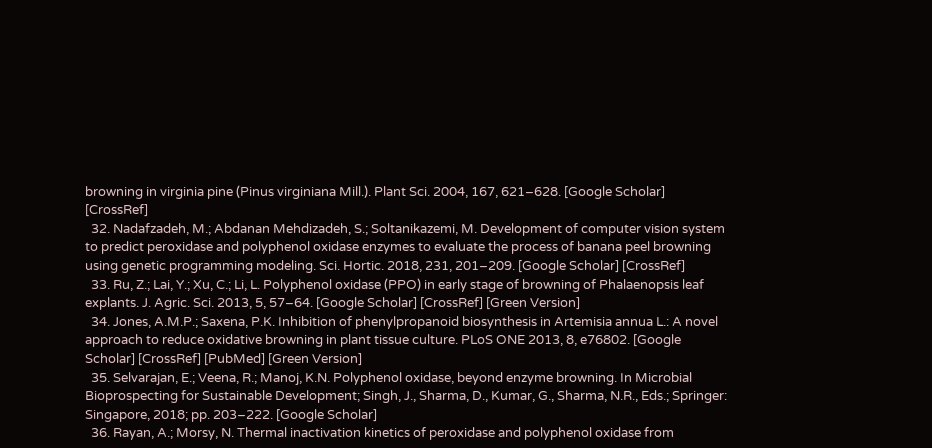browning in virginia pine (Pinus virginiana Mill.). Plant Sci. 2004, 167, 621–628. [Google Scholar] [CrossRef]
  32. Nadafzadeh, M.; Abdanan Mehdizadeh, S.; Soltanikazemi, M. Development of computer vision system to predict peroxidase and polyphenol oxidase enzymes to evaluate the process of banana peel browning using genetic programming modeling. Sci. Hortic. 2018, 231, 201–209. [Google Scholar] [CrossRef]
  33. Ru, Z.; Lai, Y.; Xu, C.; Li, L. Polyphenol oxidase (PPO) in early stage of browning of Phalaenopsis leaf explants. J. Agric. Sci. 2013, 5, 57–64. [Google Scholar] [CrossRef] [Green Version]
  34. Jones, A.M.P.; Saxena, P.K. Inhibition of phenylpropanoid biosynthesis in Artemisia annua L.: A novel approach to reduce oxidative browning in plant tissue culture. PLoS ONE 2013, 8, e76802. [Google Scholar] [CrossRef] [PubMed] [Green Version]
  35. Selvarajan, E.; Veena, R.; Manoj, K.N. Polyphenol oxidase, beyond enzyme browning. In Microbial Bioprospecting for Sustainable Development; Singh, J., Sharma, D., Kumar, G., Sharma, N.R., Eds.; Springer: Singapore, 2018; pp. 203–222. [Google Scholar]
  36. Rayan, A.; Morsy, N. Thermal inactivation kinetics of peroxidase and polyphenol oxidase from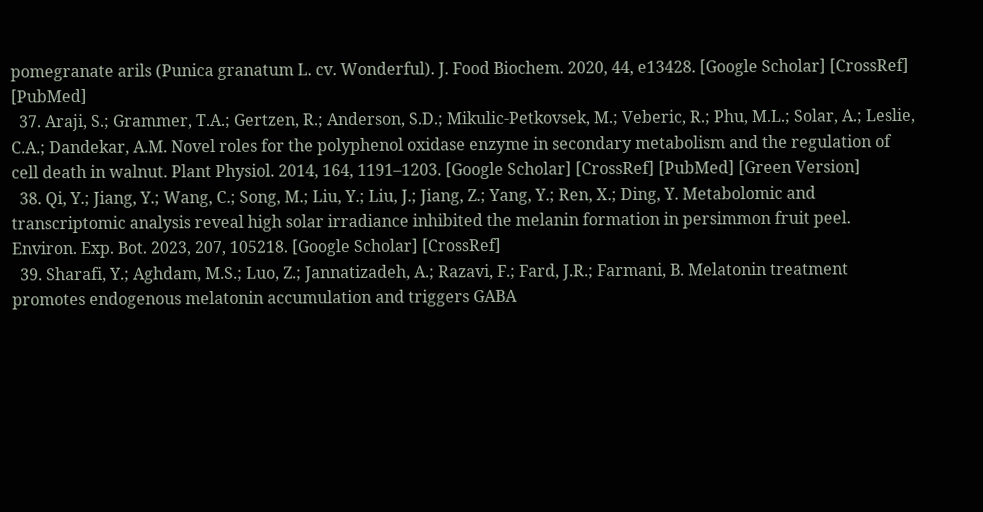pomegranate arils (Punica granatum L. cv. Wonderful). J. Food Biochem. 2020, 44, e13428. [Google Scholar] [CrossRef] [PubMed]
  37. Araji, S.; Grammer, T.A.; Gertzen, R.; Anderson, S.D.; Mikulic-Petkovsek, M.; Veberic, R.; Phu, M.L.; Solar, A.; Leslie, C.A.; Dandekar, A.M. Novel roles for the polyphenol oxidase enzyme in secondary metabolism and the regulation of cell death in walnut. Plant Physiol. 2014, 164, 1191–1203. [Google Scholar] [CrossRef] [PubMed] [Green Version]
  38. Qi, Y.; Jiang, Y.; Wang, C.; Song, M.; Liu, Y.; Liu, J.; Jiang, Z.; Yang, Y.; Ren, X.; Ding, Y. Metabolomic and transcriptomic analysis reveal high solar irradiance inhibited the melanin formation in persimmon fruit peel. Environ. Exp. Bot. 2023, 207, 105218. [Google Scholar] [CrossRef]
  39. Sharafi, Y.; Aghdam, M.S.; Luo, Z.; Jannatizadeh, A.; Razavi, F.; Fard, J.R.; Farmani, B. Melatonin treatment promotes endogenous melatonin accumulation and triggers GABA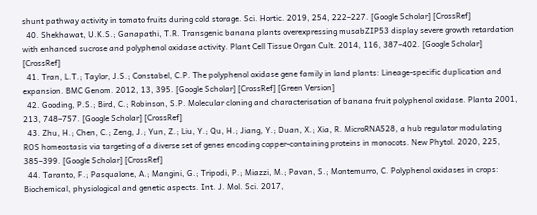shunt pathway activity in tomato fruits during cold storage. Sci. Hortic. 2019, 254, 222–227. [Google Scholar] [CrossRef]
  40. Shekhawat, U.K.S.; Ganapathi, T.R. Transgenic banana plants overexpressing musabZIP53 display severe growth retardation with enhanced sucrose and polyphenol oxidase activity. Plant Cell Tissue Organ Cult. 2014, 116, 387–402. [Google Scholar] [CrossRef]
  41. Tran, L.T.; Taylor, J.S.; Constabel, C.P. The polyphenol oxidase gene family in land plants: Lineage-specific duplication and expansion. BMC Genom. 2012, 13, 395. [Google Scholar] [CrossRef] [Green Version]
  42. Gooding, P.S.; Bird, C.; Robinson, S.P. Molecular cloning and characterisation of banana fruit polyphenol oxidase. Planta 2001, 213, 748–757. [Google Scholar] [CrossRef]
  43. Zhu, H.; Chen, C.; Zeng, J.; Yun, Z.; Liu, Y.; Qu, H.; Jiang, Y.; Duan, X.; Xia, R. MicroRNA528, a hub regulator modulating ROS homeostasis via targeting of a diverse set of genes encoding copper-containing proteins in monocots. New Phytol. 2020, 225, 385–399. [Google Scholar] [CrossRef]
  44. Taranto, F.; Pasqualone, A.; Mangini, G.; Tripodi, P.; Miazzi, M.; Pavan, S.; Montemurro, C. Polyphenol oxidases in crops: Biochemical, physiological and genetic aspects. Int. J. Mol. Sci. 2017,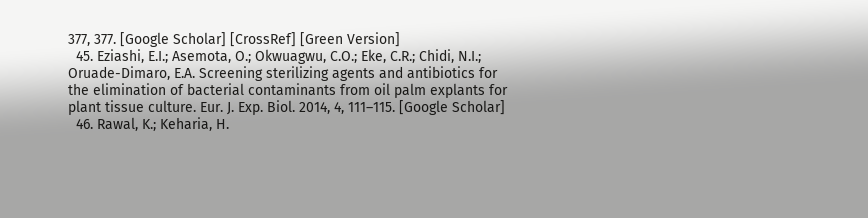377, 377. [Google Scholar] [CrossRef] [Green Version]
  45. Eziashi, E.I.; Asemota, O.; Okwuagwu, C.O.; Eke, C.R.; Chidi, N.I.; Oruade-Dimaro, E.A. Screening sterilizing agents and antibiotics for the elimination of bacterial contaminants from oil palm explants for plant tissue culture. Eur. J. Exp. Biol. 2014, 4, 111–115. [Google Scholar]
  46. Rawal, K.; Keharia, H.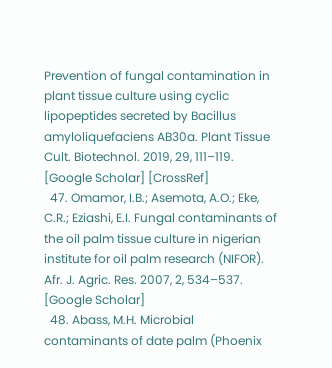Prevention of fungal contamination in plant tissue culture using cyclic lipopeptides secreted by Bacillus amyloliquefaciens AB30a. Plant Tissue Cult. Biotechnol. 2019, 29, 111–119. [Google Scholar] [CrossRef]
  47. Omamor, I.B.; Asemota, A.O.; Eke, C.R.; Eziashi, E.I. Fungal contaminants of the oil palm tissue culture in nigerian institute for oil palm research (NIFOR). Afr. J. Agric. Res. 2007, 2, 534–537. [Google Scholar]
  48. Abass, M.H. Microbial contaminants of date palm (Phoenix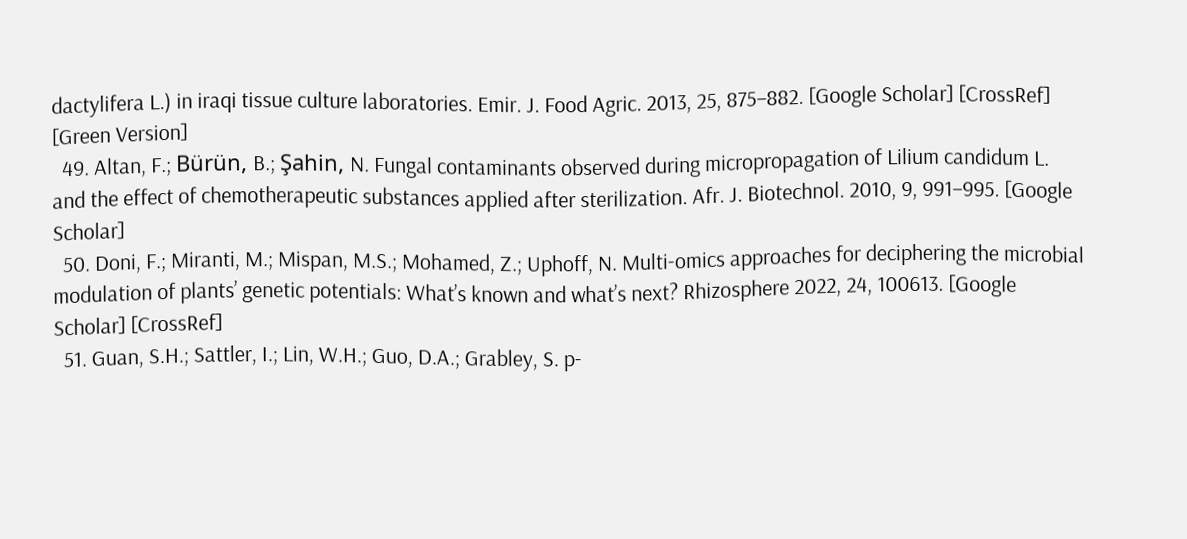dactylifera L.) in iraqi tissue culture laboratories. Emir. J. Food Agric. 2013, 25, 875–882. [Google Scholar] [CrossRef] [Green Version]
  49. Altan, F.; Bürün, B.; Şahin, N. Fungal contaminants observed during micropropagation of Lilium candidum L. and the effect of chemotherapeutic substances applied after sterilization. Afr. J. Biotechnol. 2010, 9, 991–995. [Google Scholar]
  50. Doni, F.; Miranti, M.; Mispan, M.S.; Mohamed, Z.; Uphoff, N. Multi-omics approaches for deciphering the microbial modulation of plants’ genetic potentials: What’s known and what’s next? Rhizosphere 2022, 24, 100613. [Google Scholar] [CrossRef]
  51. Guan, S.H.; Sattler, I.; Lin, W.H.; Guo, D.A.; Grabley, S. p-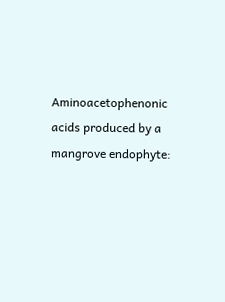Aminoacetophenonic acids produced by a mangrove endophyte: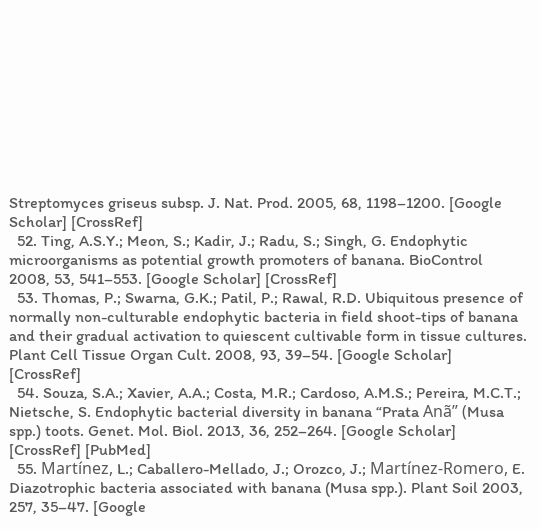Streptomyces griseus subsp. J. Nat. Prod. 2005, 68, 1198–1200. [Google Scholar] [CrossRef]
  52. Ting, A.S.Y.; Meon, S.; Kadir, J.; Radu, S.; Singh, G. Endophytic microorganisms as potential growth promoters of banana. BioControl 2008, 53, 541–553. [Google Scholar] [CrossRef]
  53. Thomas, P.; Swarna, G.K.; Patil, P.; Rawal, R.D. Ubiquitous presence of normally non-culturable endophytic bacteria in field shoot-tips of banana and their gradual activation to quiescent cultivable form in tissue cultures. Plant Cell Tissue Organ Cult. 2008, 93, 39–54. [Google Scholar] [CrossRef]
  54. Souza, S.A.; Xavier, A.A.; Costa, M.R.; Cardoso, A.M.S.; Pereira, M.C.T.; Nietsche, S. Endophytic bacterial diversity in banana “Prata Anã” (Musa spp.) toots. Genet. Mol. Biol. 2013, 36, 252–264. [Google Scholar] [CrossRef] [PubMed]
  55. Martínez, L.; Caballero-Mellado, J.; Orozco, J.; Martínez-Romero, E. Diazotrophic bacteria associated with banana (Musa spp.). Plant Soil 2003, 257, 35–47. [Google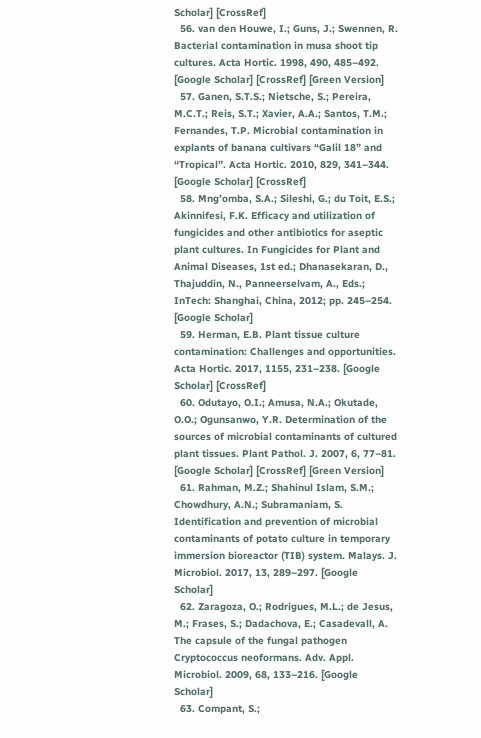Scholar] [CrossRef]
  56. van den Houwe, I.; Guns, J.; Swennen, R. Bacterial contamination in musa shoot tip cultures. Acta Hortic. 1998, 490, 485–492. [Google Scholar] [CrossRef] [Green Version]
  57. Ganen, S.T.S.; Nietsche, S.; Pereira, M.C.T.; Reis, S.T.; Xavier, A.A.; Santos, T.M.; Fernandes, T.P. Microbial contamination in explants of banana cultivars “Galil 18” and “Tropical”. Acta Hortic. 2010, 829, 341–344. [Google Scholar] [CrossRef]
  58. Mng’omba, S.A.; Sileshi, G.; du Toit, E.S.; Akinnifesi, F.K. Efficacy and utilization of fungicides and other antibiotics for aseptic plant cultures. In Fungicides for Plant and Animal Diseases, 1st ed.; Dhanasekaran, D., Thajuddin, N., Panneerselvam, A., Eds.; InTech: Shanghai, China, 2012; pp. 245–254. [Google Scholar]
  59. Herman, E.B. Plant tissue culture contamination: Challenges and opportunities. Acta Hortic. 2017, 1155, 231–238. [Google Scholar] [CrossRef]
  60. Odutayo, O.I.; Amusa, N.A.; Okutade, O.O.; Ogunsanwo, Y.R. Determination of the sources of microbial contaminants of cultured plant tissues. Plant Pathol. J. 2007, 6, 77–81. [Google Scholar] [CrossRef] [Green Version]
  61. Rahman, M.Z.; Shahinul Islam, S.M.; Chowdhury, A.N.; Subramaniam, S. Identification and prevention of microbial contaminants of potato culture in temporary immersion bioreactor (TIB) system. Malays. J. Microbiol. 2017, 13, 289–297. [Google Scholar]
  62. Zaragoza, O.; Rodrigues, M.L.; de Jesus, M.; Frases, S.; Dadachova, E.; Casadevall, A. The capsule of the fungal pathogen Cryptococcus neoformans. Adv. Appl. Microbiol. 2009, 68, 133–216. [Google Scholar]
  63. Compant, S.;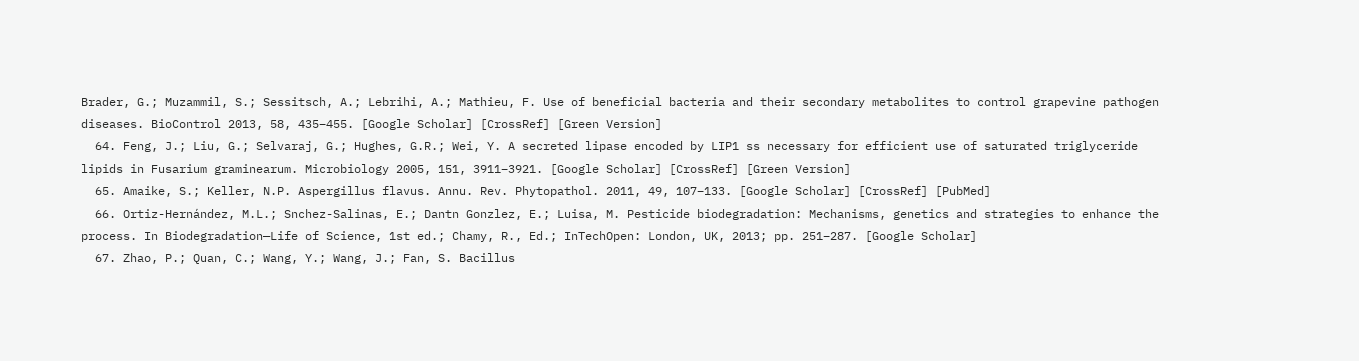Brader, G.; Muzammil, S.; Sessitsch, A.; Lebrihi, A.; Mathieu, F. Use of beneficial bacteria and their secondary metabolites to control grapevine pathogen diseases. BioControl 2013, 58, 435–455. [Google Scholar] [CrossRef] [Green Version]
  64. Feng, J.; Liu, G.; Selvaraj, G.; Hughes, G.R.; Wei, Y. A secreted lipase encoded by LIP1 ss necessary for efficient use of saturated triglyceride lipids in Fusarium graminearum. Microbiology 2005, 151, 3911–3921. [Google Scholar] [CrossRef] [Green Version]
  65. Amaike, S.; Keller, N.P. Aspergillus flavus. Annu. Rev. Phytopathol. 2011, 49, 107–133. [Google Scholar] [CrossRef] [PubMed]
  66. Ortiz-Hernández, M.L.; Snchez-Salinas, E.; Dantn Gonzlez, E.; Luisa, M. Pesticide biodegradation: Mechanisms, genetics and strategies to enhance the process. In Biodegradation—Life of Science, 1st ed.; Chamy, R., Ed.; InTechOpen: London, UK, 2013; pp. 251–287. [Google Scholar]
  67. Zhao, P.; Quan, C.; Wang, Y.; Wang, J.; Fan, S. Bacillus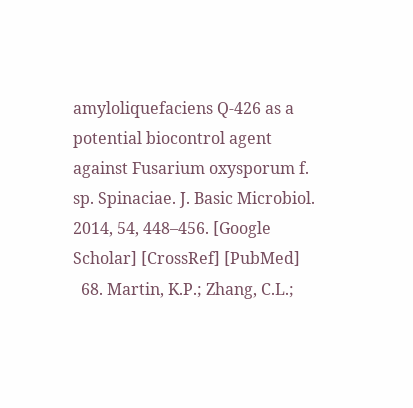amyloliquefaciens Q-426 as a potential biocontrol agent against Fusarium oxysporum f. sp. Spinaciae. J. Basic Microbiol. 2014, 54, 448–456. [Google Scholar] [CrossRef] [PubMed]
  68. Martin, K.P.; Zhang, C.L.;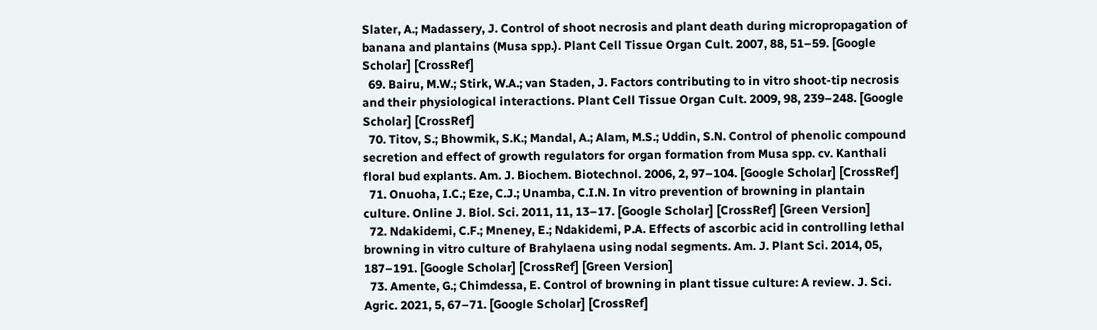Slater, A.; Madassery, J. Control of shoot necrosis and plant death during micropropagation of banana and plantains (Musa spp.). Plant Cell Tissue Organ Cult. 2007, 88, 51–59. [Google Scholar] [CrossRef]
  69. Bairu, M.W.; Stirk, W.A.; van Staden, J. Factors contributing to in vitro shoot-tip necrosis and their physiological interactions. Plant Cell Tissue Organ Cult. 2009, 98, 239–248. [Google Scholar] [CrossRef]
  70. Titov, S.; Bhowmik, S.K.; Mandal, A.; Alam, M.S.; Uddin, S.N. Control of phenolic compound secretion and effect of growth regulators for organ formation from Musa spp. cv. Kanthali floral bud explants. Am. J. Biochem. Biotechnol. 2006, 2, 97–104. [Google Scholar] [CrossRef]
  71. Onuoha, I.C.; Eze, C.J.; Unamba, C.I.N. In vitro prevention of browning in plantain culture. Online J. Biol. Sci. 2011, 11, 13–17. [Google Scholar] [CrossRef] [Green Version]
  72. Ndakidemi, C.F.; Mneney, E.; Ndakidemi, P.A. Effects of ascorbic acid in controlling lethal browning in vitro culture of Brahylaena using nodal segments. Am. J. Plant Sci. 2014, 05, 187–191. [Google Scholar] [CrossRef] [Green Version]
  73. Amente, G.; Chimdessa, E. Control of browning in plant tissue culture: A review. J. Sci. Agric. 2021, 5, 67–71. [Google Scholar] [CrossRef]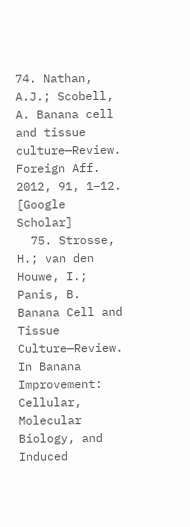74. Nathan, A.J.; Scobell, A. Banana cell and tissue culture—Review. Foreign Aff. 2012, 91, 1–12. [Google Scholar]
  75. Strosse, H.; van den Houwe, I.; Panis, B. Banana Cell and Tissue Culture—Review. In Banana Improvement: Cellular, Molecular Biology, and Induced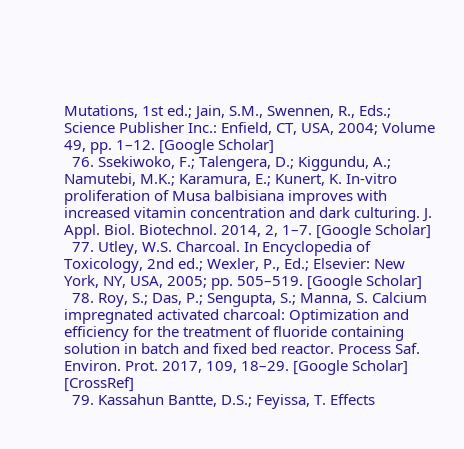Mutations, 1st ed.; Jain, S.M., Swennen, R., Eds.; Science Publisher Inc.: Enfield, CT, USA, 2004; Volume 49, pp. 1–12. [Google Scholar]
  76. Ssekiwoko, F.; Talengera, D.; Kiggundu, A.; Namutebi, M.K.; Karamura, E.; Kunert, K. In-vitro proliferation of Musa balbisiana improves with increased vitamin concentration and dark culturing. J. Appl. Biol. Biotechnol. 2014, 2, 1–7. [Google Scholar]
  77. Utley, W.S. Charcoal. In Encyclopedia of Toxicology, 2nd ed.; Wexler, P., Ed.; Elsevier: New York, NY, USA, 2005; pp. 505–519. [Google Scholar]
  78. Roy, S.; Das, P.; Sengupta, S.; Manna, S. Calcium impregnated activated charcoal: Optimization and efficiency for the treatment of fluoride containing solution in batch and fixed bed reactor. Process Saf. Environ. Prot. 2017, 109, 18–29. [Google Scholar] [CrossRef]
  79. Kassahun Bantte, D.S.; Feyissa, T. Effects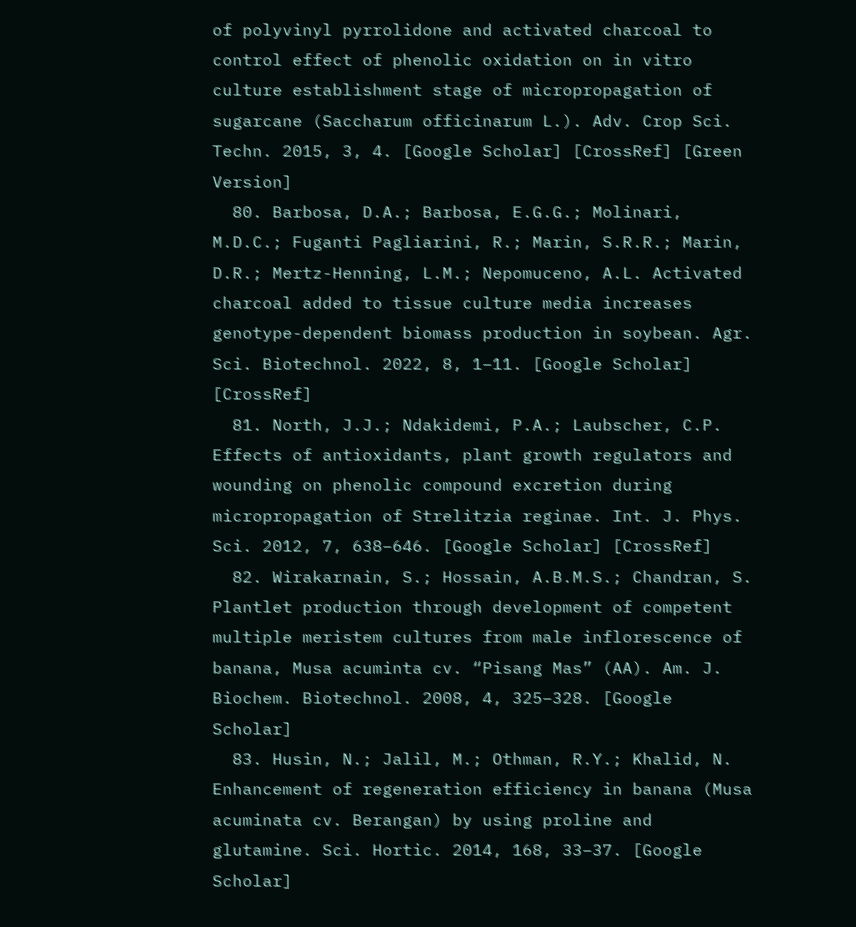of polyvinyl pyrrolidone and activated charcoal to control effect of phenolic oxidation on in vitro culture establishment stage of micropropagation of sugarcane (Saccharum officinarum L.). Adv. Crop Sci. Techn. 2015, 3, 4. [Google Scholar] [CrossRef] [Green Version]
  80. Barbosa, D.A.; Barbosa, E.G.G.; Molinari, M.D.C.; Fuganti Pagliarini, R.; Marin, S.R.R.; Marin, D.R.; Mertz-Henning, L.M.; Nepomuceno, A.L. Activated charcoal added to tissue culture media increases genotype-dependent biomass production in soybean. Agr. Sci. Biotechnol. 2022, 8, 1–11. [Google Scholar] [CrossRef]
  81. North, J.J.; Ndakidemi, P.A.; Laubscher, C.P. Effects of antioxidants, plant growth regulators and wounding on phenolic compound excretion during micropropagation of Strelitzia reginae. Int. J. Phys. Sci. 2012, 7, 638–646. [Google Scholar] [CrossRef]
  82. Wirakarnain, S.; Hossain, A.B.M.S.; Chandran, S. Plantlet production through development of competent multiple meristem cultures from male inflorescence of banana, Musa acuminta cv. “Pisang Mas” (AA). Am. J. Biochem. Biotechnol. 2008, 4, 325–328. [Google Scholar]
  83. Husin, N.; Jalil, M.; Othman, R.Y.; Khalid, N. Enhancement of regeneration efficiency in banana (Musa acuminata cv. Berangan) by using proline and glutamine. Sci. Hortic. 2014, 168, 33–37. [Google Scholar]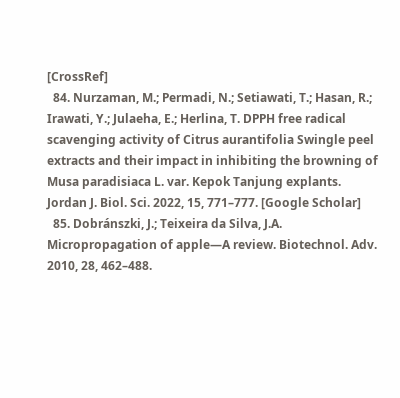[CrossRef]
  84. Nurzaman, M.; Permadi, N.; Setiawati, T.; Hasan, R.; Irawati, Y.; Julaeha, E.; Herlina, T. DPPH free radical scavenging activity of Citrus aurantifolia Swingle peel extracts and their impact in inhibiting the browning of Musa paradisiaca L. var. Kepok Tanjung explants. Jordan J. Biol. Sci. 2022, 15, 771–777. [Google Scholar]
  85. Dobránszki, J.; Teixeira da Silva, J.A. Micropropagation of apple—A review. Biotechnol. Adv. 2010, 28, 462–488.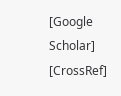[Google Scholar] [CrossRef]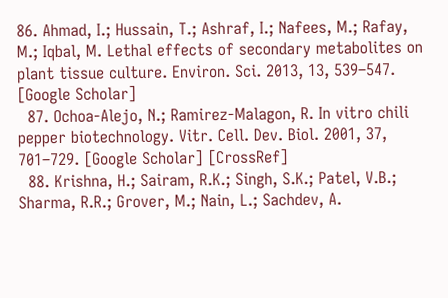86. Ahmad, I.; Hussain, T.; Ashraf, I.; Nafees, M.; Rafay, M.; Iqbal, M. Lethal effects of secondary metabolites on plant tissue culture. Environ. Sci. 2013, 13, 539–547. [Google Scholar]
  87. Ochoa-Alejo, N.; Ramirez-Malagon, R. In vitro chili pepper biotechnology. Vitr. Cell. Dev. Biol. 2001, 37, 701–729. [Google Scholar] [CrossRef]
  88. Krishna, H.; Sairam, R.K.; Singh, S.K.; Patel, V.B.; Sharma, R.R.; Grover, M.; Nain, L.; Sachdev, A.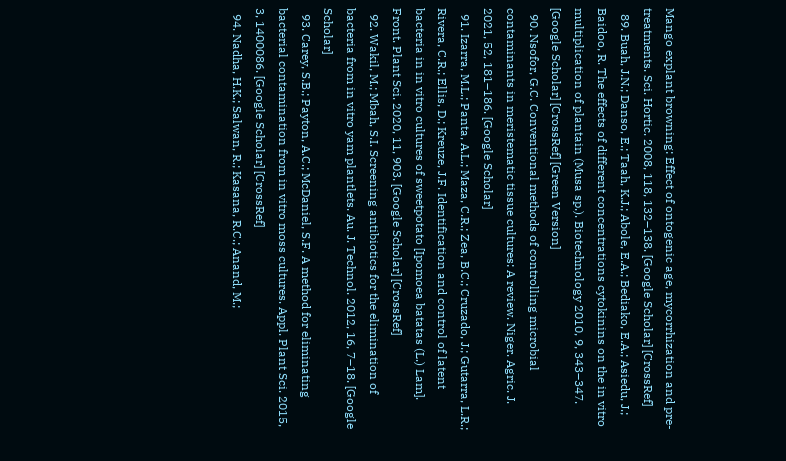Mango explant browning: Effect of ontogenic age, mycorrhization and pre-treatments. Sci. Hortic. 2008, 118, 132–138. [Google Scholar] [CrossRef]
  89. Buah, J.N.; Danso, E.; Taah, K.J.; Abole, E.A.; Bediako, E.A.; Asiedu, J.; Baidoo, R. The effects of different concentrations cytokinins on the in vitro multiplication of plantain (Musa sp.). Biotechnology 2010, 9, 343–347. [Google Scholar] [CrossRef] [Green Version]
  90. Nsofor, G.C. Conventional methods of controlling microbial contaminants in meristematic tissue cultures: A review. Niger. Agric. J. 2021, 52, 181–186. [Google Scholar]
  91. Izarra, M.L.; Panta, A.L.; Maza, C.R.; Zea, B.C.; Cruzado, J.; Gutarra, L.R.; Rivera, C.R.; Ellis, D.; Kreuze, J.F. Identification and control of latent bacteria in in vitro cultures of sweetpotato [Ipomoea batatas (L.) Lam]. Front. Plant Sci. 2020, 11, 903. [Google Scholar] [CrossRef]
  92. Wakil, M.; Mbah, S.I. Screening antibiotics for the elimination of bacteria from in vitro yam plantlets. Au. J. Technol. 2012, 16, 7–18. [Google Scholar]
  93. Carey, S.B.; Payton, A.C.; McDaniel, S.F. A method for eliminating bacterial contamination from in vitro moss cultures. Appl. Plant Sci. 2015, 3, 1400086. [Google Scholar] [CrossRef]
  94. Nadha, H.K.; Salwan, R.; Kasana, R.C.; Anand, M.;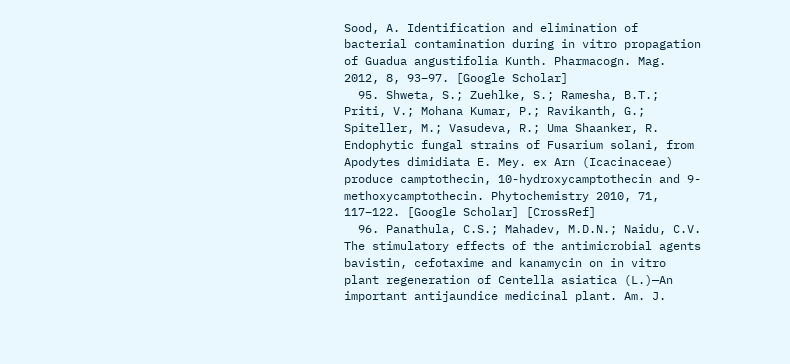Sood, A. Identification and elimination of bacterial contamination during in vitro propagation of Guadua angustifolia Kunth. Pharmacogn. Mag. 2012, 8, 93–97. [Google Scholar]
  95. Shweta, S.; Zuehlke, S.; Ramesha, B.T.; Priti, V.; Mohana Kumar, P.; Ravikanth, G.; Spiteller, M.; Vasudeva, R.; Uma Shaanker, R. Endophytic fungal strains of Fusarium solani, from Apodytes dimidiata E. Mey. ex Arn (Icacinaceae) produce camptothecin, 10-hydroxycamptothecin and 9-methoxycamptothecin. Phytochemistry 2010, 71, 117–122. [Google Scholar] [CrossRef]
  96. Panathula, C.S.; Mahadev, M.D.N.; Naidu, C.V. The stimulatory effects of the antimicrobial agents bavistin, cefotaxime and kanamycin on in vitro plant regeneration of Centella asiatica (L.)—An important antijaundice medicinal plant. Am. J.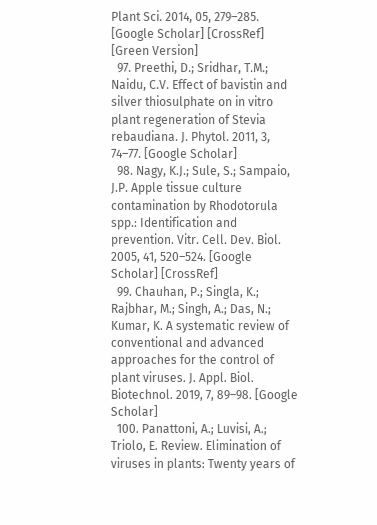Plant Sci. 2014, 05, 279–285. [Google Scholar] [CrossRef] [Green Version]
  97. Preethi, D.; Sridhar, T.M.; Naidu, C.V. Effect of bavistin and silver thiosulphate on in vitro plant regeneration of Stevia rebaudiana. J. Phytol. 2011, 3, 74–77. [Google Scholar]
  98. Nagy, K.J.; Sule, S.; Sampaio, J.P. Apple tissue culture contamination by Rhodotorula spp.: Identification and prevention. Vitr. Cell. Dev. Biol. 2005, 41, 520–524. [Google Scholar] [CrossRef]
  99. Chauhan, P.; Singla, K.; Rajbhar, M.; Singh, A.; Das, N.; Kumar, K. A systematic review of conventional and advanced approaches for the control of plant viruses. J. Appl. Biol. Biotechnol. 2019, 7, 89–98. [Google Scholar]
  100. Panattoni, A.; Luvisi, A.; Triolo, E. Review. Elimination of viruses in plants: Twenty years of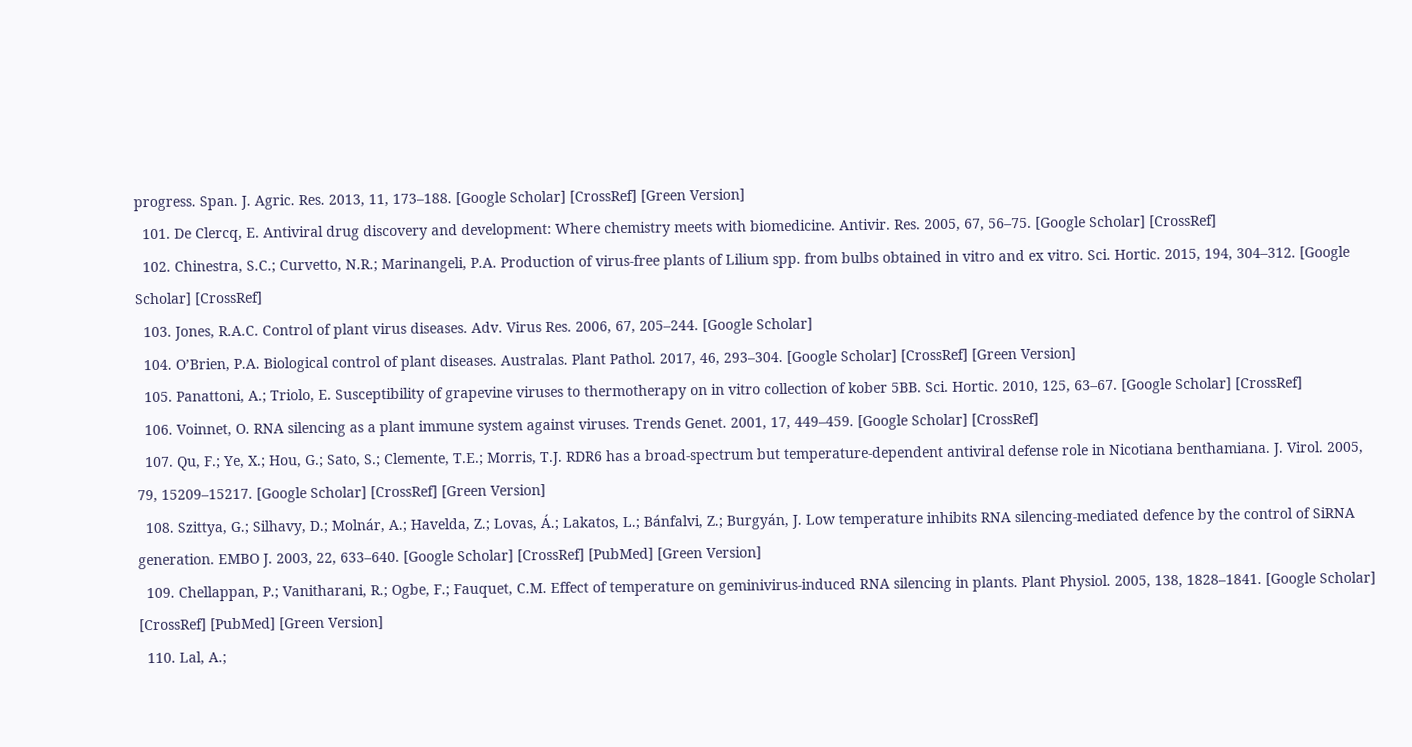progress. Span. J. Agric. Res. 2013, 11, 173–188. [Google Scholar] [CrossRef] [Green Version]
  101. De Clercq, E. Antiviral drug discovery and development: Where chemistry meets with biomedicine. Antivir. Res. 2005, 67, 56–75. [Google Scholar] [CrossRef]
  102. Chinestra, S.C.; Curvetto, N.R.; Marinangeli, P.A. Production of virus-free plants of Lilium spp. from bulbs obtained in vitro and ex vitro. Sci. Hortic. 2015, 194, 304–312. [Google Scholar] [CrossRef]
  103. Jones, R.A.C. Control of plant virus diseases. Adv. Virus Res. 2006, 67, 205–244. [Google Scholar]
  104. O’Brien, P.A. Biological control of plant diseases. Australas. Plant Pathol. 2017, 46, 293–304. [Google Scholar] [CrossRef] [Green Version]
  105. Panattoni, A.; Triolo, E. Susceptibility of grapevine viruses to thermotherapy on in vitro collection of kober 5BB. Sci. Hortic. 2010, 125, 63–67. [Google Scholar] [CrossRef]
  106. Voinnet, O. RNA silencing as a plant immune system against viruses. Trends Genet. 2001, 17, 449–459. [Google Scholar] [CrossRef]
  107. Qu, F.; Ye, X.; Hou, G.; Sato, S.; Clemente, T.E.; Morris, T.J. RDR6 has a broad-spectrum but temperature-dependent antiviral defense role in Nicotiana benthamiana. J. Virol. 2005, 79, 15209–15217. [Google Scholar] [CrossRef] [Green Version]
  108. Szittya, G.; Silhavy, D.; Molnár, A.; Havelda, Z.; Lovas, Á.; Lakatos, L.; Bánfalvi, Z.; Burgyán, J. Low temperature inhibits RNA silencing-mediated defence by the control of SiRNA generation. EMBO J. 2003, 22, 633–640. [Google Scholar] [CrossRef] [PubMed] [Green Version]
  109. Chellappan, P.; Vanitharani, R.; Ogbe, F.; Fauquet, C.M. Effect of temperature on geminivirus-induced RNA silencing in plants. Plant Physiol. 2005, 138, 1828–1841. [Google Scholar] [CrossRef] [PubMed] [Green Version]
  110. Lal, A.;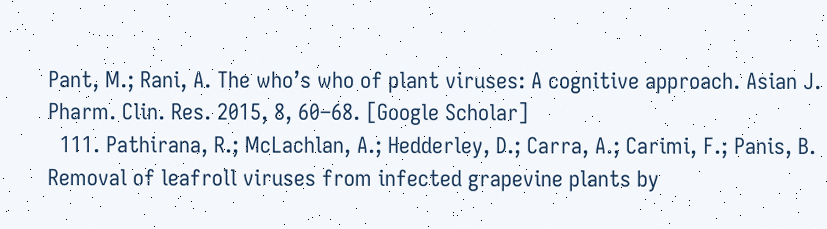Pant, M.; Rani, A. The who’s who of plant viruses: A cognitive approach. Asian J. Pharm. Clin. Res. 2015, 8, 60–68. [Google Scholar]
  111. Pathirana, R.; McLachlan, A.; Hedderley, D.; Carra, A.; Carimi, F.; Panis, B. Removal of leafroll viruses from infected grapevine plants by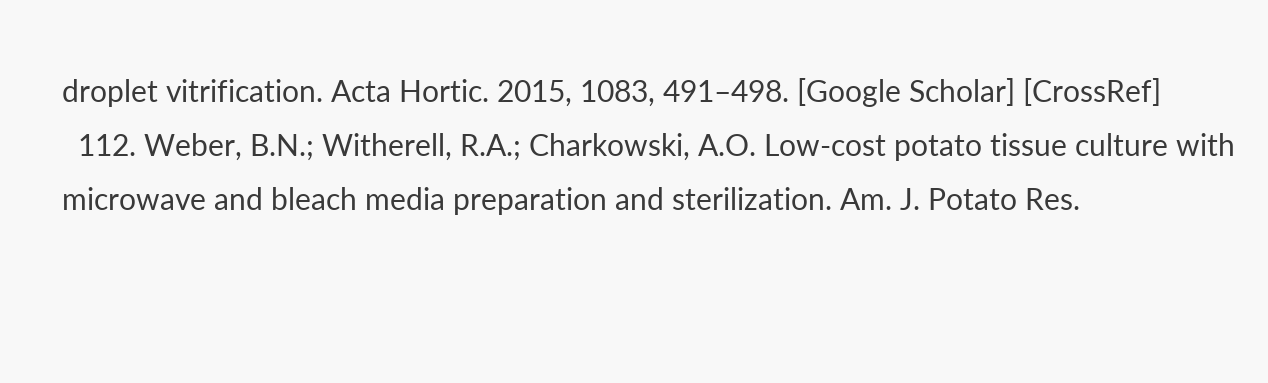droplet vitrification. Acta Hortic. 2015, 1083, 491–498. [Google Scholar] [CrossRef]
  112. Weber, B.N.; Witherell, R.A.; Charkowski, A.O. Low-cost potato tissue culture with microwave and bleach media preparation and sterilization. Am. J. Potato Res.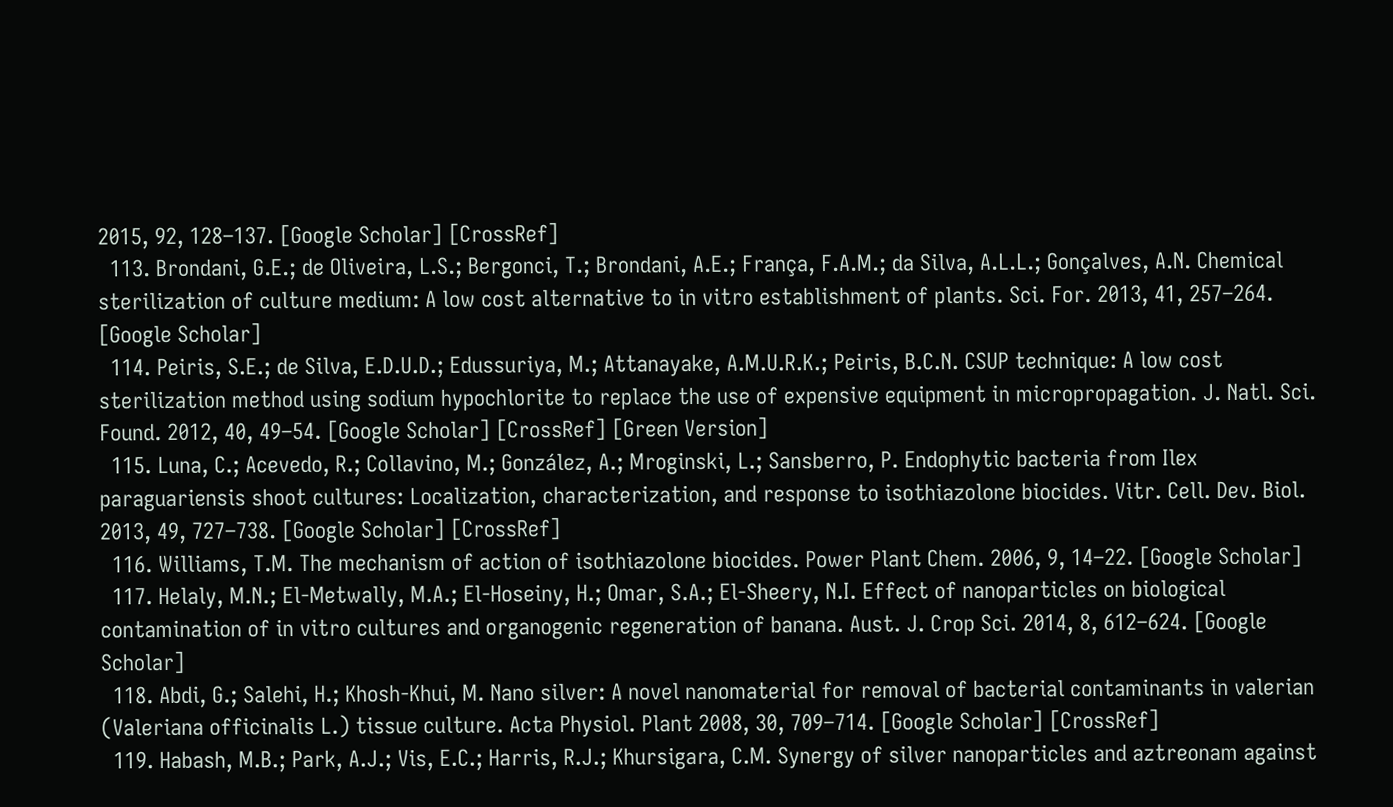2015, 92, 128–137. [Google Scholar] [CrossRef]
  113. Brondani, G.E.; de Oliveira, L.S.; Bergonci, T.; Brondani, A.E.; França, F.A.M.; da Silva, A.L.L.; Gonçalves, A.N. Chemical sterilization of culture medium: A low cost alternative to in vitro establishment of plants. Sci. For. 2013, 41, 257–264. [Google Scholar]
  114. Peiris, S.E.; de Silva, E.D.U.D.; Edussuriya, M.; Attanayake, A.M.U.R.K.; Peiris, B.C.N. CSUP technique: A low cost sterilization method using sodium hypochlorite to replace the use of expensive equipment in micropropagation. J. Natl. Sci. Found. 2012, 40, 49–54. [Google Scholar] [CrossRef] [Green Version]
  115. Luna, C.; Acevedo, R.; Collavino, M.; González, A.; Mroginski, L.; Sansberro, P. Endophytic bacteria from Ilex paraguariensis shoot cultures: Localization, characterization, and response to isothiazolone biocides. Vitr. Cell. Dev. Biol. 2013, 49, 727–738. [Google Scholar] [CrossRef]
  116. Williams, T.M. The mechanism of action of isothiazolone biocides. Power Plant Chem. 2006, 9, 14–22. [Google Scholar]
  117. Helaly, M.N.; El-Metwally, M.A.; El-Hoseiny, H.; Omar, S.A.; El-Sheery, N.I. Effect of nanoparticles on biological contamination of in vitro cultures and organogenic regeneration of banana. Aust. J. Crop Sci. 2014, 8, 612–624. [Google Scholar]
  118. Abdi, G.; Salehi, H.; Khosh-Khui, M. Nano silver: A novel nanomaterial for removal of bacterial contaminants in valerian (Valeriana officinalis L.) tissue culture. Acta Physiol. Plant 2008, 30, 709–714. [Google Scholar] [CrossRef]
  119. Habash, M.B.; Park, A.J.; Vis, E.C.; Harris, R.J.; Khursigara, C.M. Synergy of silver nanoparticles and aztreonam against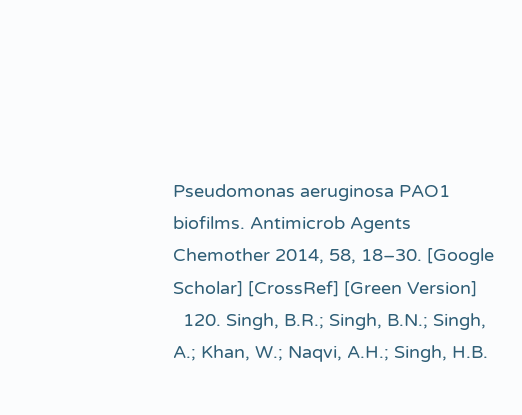Pseudomonas aeruginosa PAO1 biofilms. Antimicrob Agents Chemother 2014, 58, 18–30. [Google Scholar] [CrossRef] [Green Version]
  120. Singh, B.R.; Singh, B.N.; Singh, A.; Khan, W.; Naqvi, A.H.; Singh, H.B.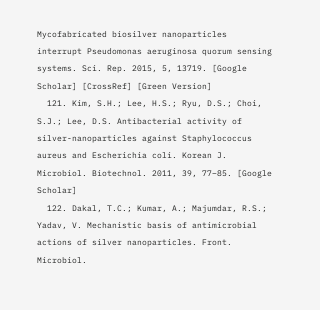Mycofabricated biosilver nanoparticles interrupt Pseudomonas aeruginosa quorum sensing systems. Sci. Rep. 2015, 5, 13719. [Google Scholar] [CrossRef] [Green Version]
  121. Kim, S.H.; Lee, H.S.; Ryu, D.S.; Choi, S.J.; Lee, D.S. Antibacterial activity of silver-nanoparticles against Staphylococcus aureus and Escherichia coli. Korean J. Microbiol. Biotechnol. 2011, 39, 77–85. [Google Scholar]
  122. Dakal, T.C.; Kumar, A.; Majumdar, R.S.; Yadav, V. Mechanistic basis of antimicrobial actions of silver nanoparticles. Front. Microbiol.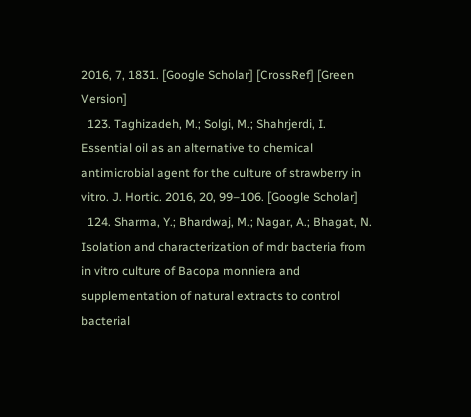2016, 7, 1831. [Google Scholar] [CrossRef] [Green Version]
  123. Taghizadeh, M.; Solgi, M.; Shahrjerdi, I. Essential oil as an alternative to chemical antimicrobial agent for the culture of strawberry in vitro. J. Hortic. 2016, 20, 99–106. [Google Scholar]
  124. Sharma, Y.; Bhardwaj, M.; Nagar, A.; Bhagat, N. Isolation and characterization of mdr bacteria from in vitro culture of Bacopa monniera and supplementation of natural extracts to control bacterial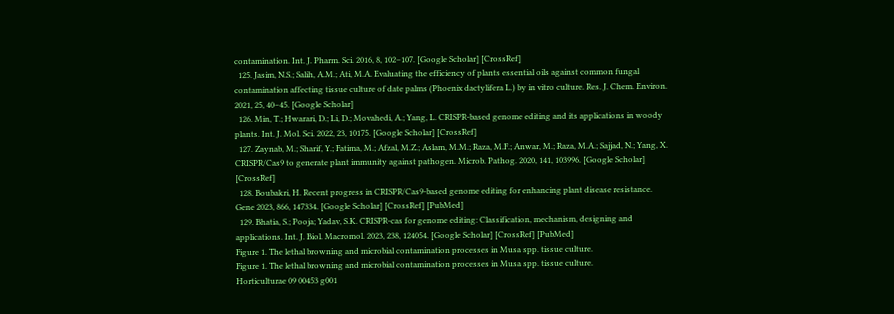contamination. Int. J. Pharm. Sci. 2016, 8, 102–107. [Google Scholar] [CrossRef]
  125. Jasim, N.S.; Salih, A.M.; Ati, M.A. Evaluating the efficiency of plants essential oils against common fungal contamination affecting tissue culture of date palms (Phoenix dactylifera L.) by in vitro culture. Res. J. Chem. Environ. 2021, 25, 40–45. [Google Scholar]
  126. Min, T.; Hwarari, D.; Li, D.; Movahedi, A.; Yang, L. CRISPR-based genome editing and its applications in woody plants. Int. J. Mol. Sci. 2022, 23, 10175. [Google Scholar] [CrossRef]
  127. Zaynab, M.; Sharif, Y.; Fatima, M.; Afzal, M.Z.; Aslam, M.M.; Raza, M.F.; Anwar, M.; Raza, M.A.; Sajjad, N.; Yang, X. CRISPR/Cas9 to generate plant immunity against pathogen. Microb. Pathog. 2020, 141, 103996. [Google Scholar] [CrossRef]
  128. Boubakri, H. Recent progress in CRISPR/Cas9-based genome editing for enhancing plant disease resistance. Gene 2023, 866, 147334. [Google Scholar] [CrossRef] [PubMed]
  129. Bhatia, S.; Pooja; Yadav, S.K. CRISPR-cas for genome editing: Classification, mechanism, designing and applications. Int. J. Biol. Macromol. 2023, 238, 124054. [Google Scholar] [CrossRef] [PubMed]
Figure 1. The lethal browning and microbial contamination processes in Musa spp. tissue culture.
Figure 1. The lethal browning and microbial contamination processes in Musa spp. tissue culture.
Horticulturae 09 00453 g001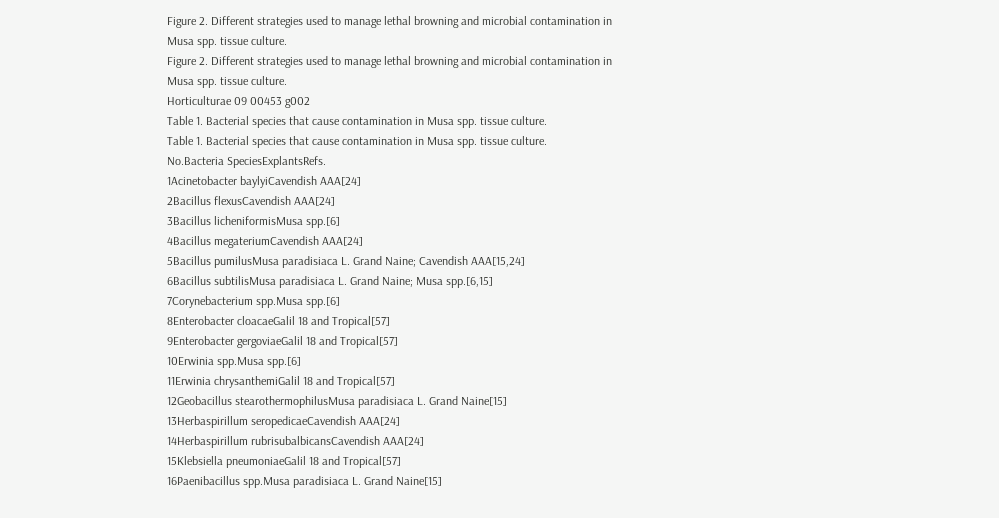Figure 2. Different strategies used to manage lethal browning and microbial contamination in Musa spp. tissue culture.
Figure 2. Different strategies used to manage lethal browning and microbial contamination in Musa spp. tissue culture.
Horticulturae 09 00453 g002
Table 1. Bacterial species that cause contamination in Musa spp. tissue culture.
Table 1. Bacterial species that cause contamination in Musa spp. tissue culture.
No.Bacteria SpeciesExplantsRefs.
1Acinetobacter baylyiCavendish AAA[24]
2Bacillus flexusCavendish AAA[24]
3Bacillus licheniformisMusa spp.[6]
4Bacillus megateriumCavendish AAA[24]
5Bacillus pumilusMusa paradisiaca L. Grand Naine; Cavendish AAA[15,24]
6Bacillus subtilisMusa paradisiaca L. Grand Naine; Musa spp.[6,15]
7Corynebacterium spp.Musa spp.[6]
8Enterobacter cloacaeGalil 18 and Tropical[57]
9Enterobacter gergoviaeGalil 18 and Tropical[57]
10Erwinia spp.Musa spp.[6]
11Erwinia chrysanthemiGalil 18 and Tropical[57]
12Geobacillus stearothermophilusMusa paradisiaca L. Grand Naine[15]
13Herbaspirillum seropedicaeCavendish AAA[24]
14Herbaspirillum rubrisubalbicansCavendish AAA[24]
15Klebsiella pneumoniaeGalil 18 and Tropical[57]
16Paenibacillus spp.Musa paradisiaca L. Grand Naine[15]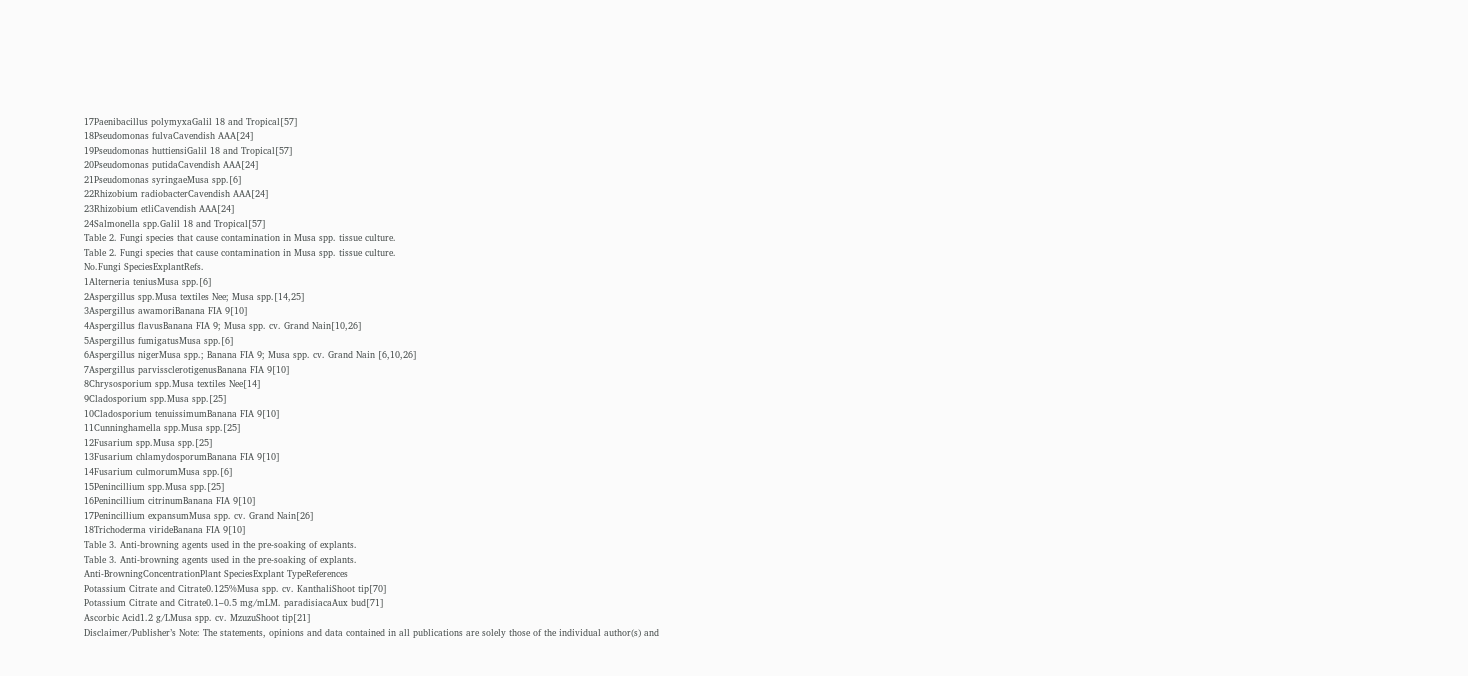17Paenibacillus polymyxaGalil 18 and Tropical[57]
18Pseudomonas fulvaCavendish AAA[24]
19Pseudomonas huttiensiGalil 18 and Tropical[57]
20Pseudomonas putidaCavendish AAA[24]
21Pseudomonas syringaeMusa spp.[6]
22Rhizobium radiobacterCavendish AAA[24]
23Rhizobium etliCavendish AAA[24]
24Salmonella spp.Galil 18 and Tropical[57]
Table 2. Fungi species that cause contamination in Musa spp. tissue culture.
Table 2. Fungi species that cause contamination in Musa spp. tissue culture.
No.Fungi SpeciesExplantRefs.
1Alterneria teniusMusa spp.[6]
2Aspergillus spp.Musa textiles Nee; Musa spp.[14,25]
3Aspergillus awamoriBanana FIA 9[10]
4Aspergillus flavusBanana FIA 9; Musa spp. cv. Grand Nain[10,26]
5Aspergillus fumigatusMusa spp.[6]
6Aspergillus nigerMusa spp.; Banana FIA 9; Musa spp. cv. Grand Nain [6,10,26]
7Aspergillus parvissclerotigenusBanana FIA 9[10]
8Chrysosporium spp.Musa textiles Nee[14]
9Cladosporium spp.Musa spp.[25]
10Cladosporium tenuissimumBanana FIA 9[10]
11Cunninghamella spp.Musa spp.[25]
12Fusarium spp.Musa spp.[25]
13Fusarium chlamydosporumBanana FIA 9[10]
14Fusarium culmorumMusa spp.[6]
15Penincillium spp.Musa spp.[25]
16Penincillium citrinumBanana FIA 9[10]
17Penincillium expansumMusa spp. cv. Grand Nain[26]
18Trichoderma virideBanana FIA 9[10]
Table 3. Anti-browning agents used in the pre-soaking of explants.
Table 3. Anti-browning agents used in the pre-soaking of explants.
Anti-BrowningConcentrationPlant SpeciesExplant TypeReferences
Potassium Citrate and Citrate0.125%Musa spp. cv. KanthaliShoot tip[70]
Potassium Citrate and Citrate0.1–0.5 mg/mLM. paradisiacaAux bud[71]
Ascorbic Acid1.2 g/LMusa spp. cv. MzuzuShoot tip[21]
Disclaimer/Publisher’s Note: The statements, opinions and data contained in all publications are solely those of the individual author(s) and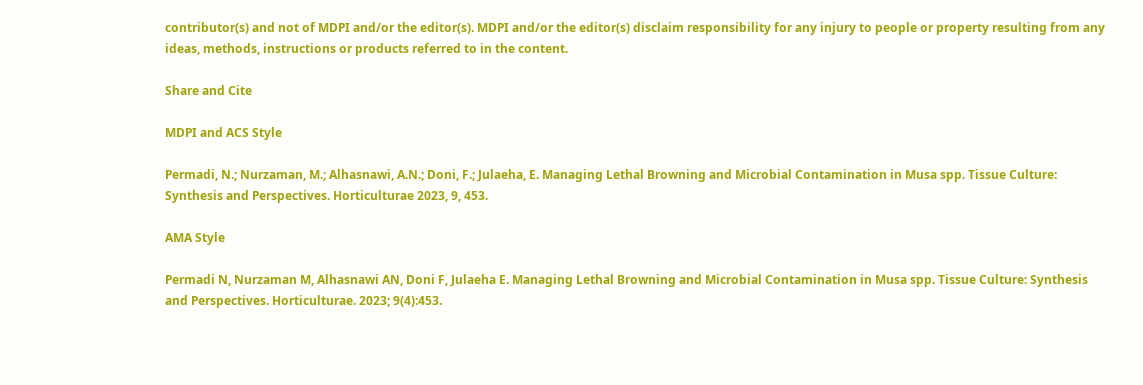contributor(s) and not of MDPI and/or the editor(s). MDPI and/or the editor(s) disclaim responsibility for any injury to people or property resulting from any ideas, methods, instructions or products referred to in the content.

Share and Cite

MDPI and ACS Style

Permadi, N.; Nurzaman, M.; Alhasnawi, A.N.; Doni, F.; Julaeha, E. Managing Lethal Browning and Microbial Contamination in Musa spp. Tissue Culture: Synthesis and Perspectives. Horticulturae 2023, 9, 453.

AMA Style

Permadi N, Nurzaman M, Alhasnawi AN, Doni F, Julaeha E. Managing Lethal Browning and Microbial Contamination in Musa spp. Tissue Culture: Synthesis and Perspectives. Horticulturae. 2023; 9(4):453.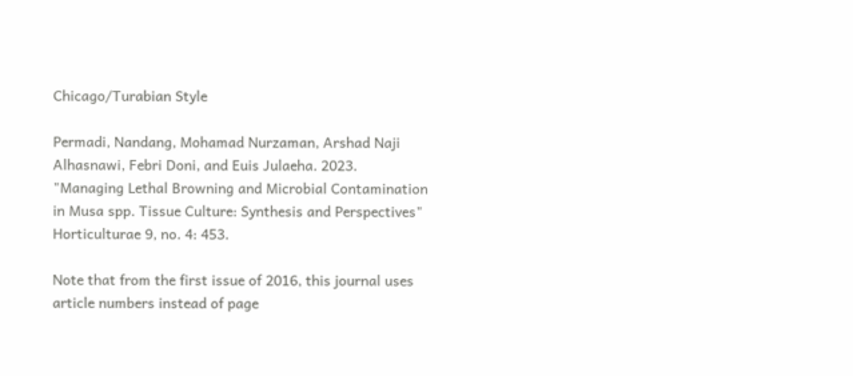Chicago/Turabian Style

Permadi, Nandang, Mohamad Nurzaman, Arshad Naji Alhasnawi, Febri Doni, and Euis Julaeha. 2023. "Managing Lethal Browning and Microbial Contamination in Musa spp. Tissue Culture: Synthesis and Perspectives" Horticulturae 9, no. 4: 453.

Note that from the first issue of 2016, this journal uses article numbers instead of page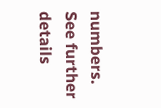numbers. See further details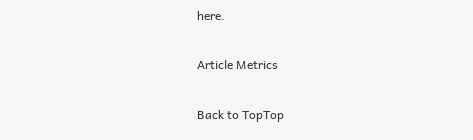here.

Article Metrics

Back to TopTop